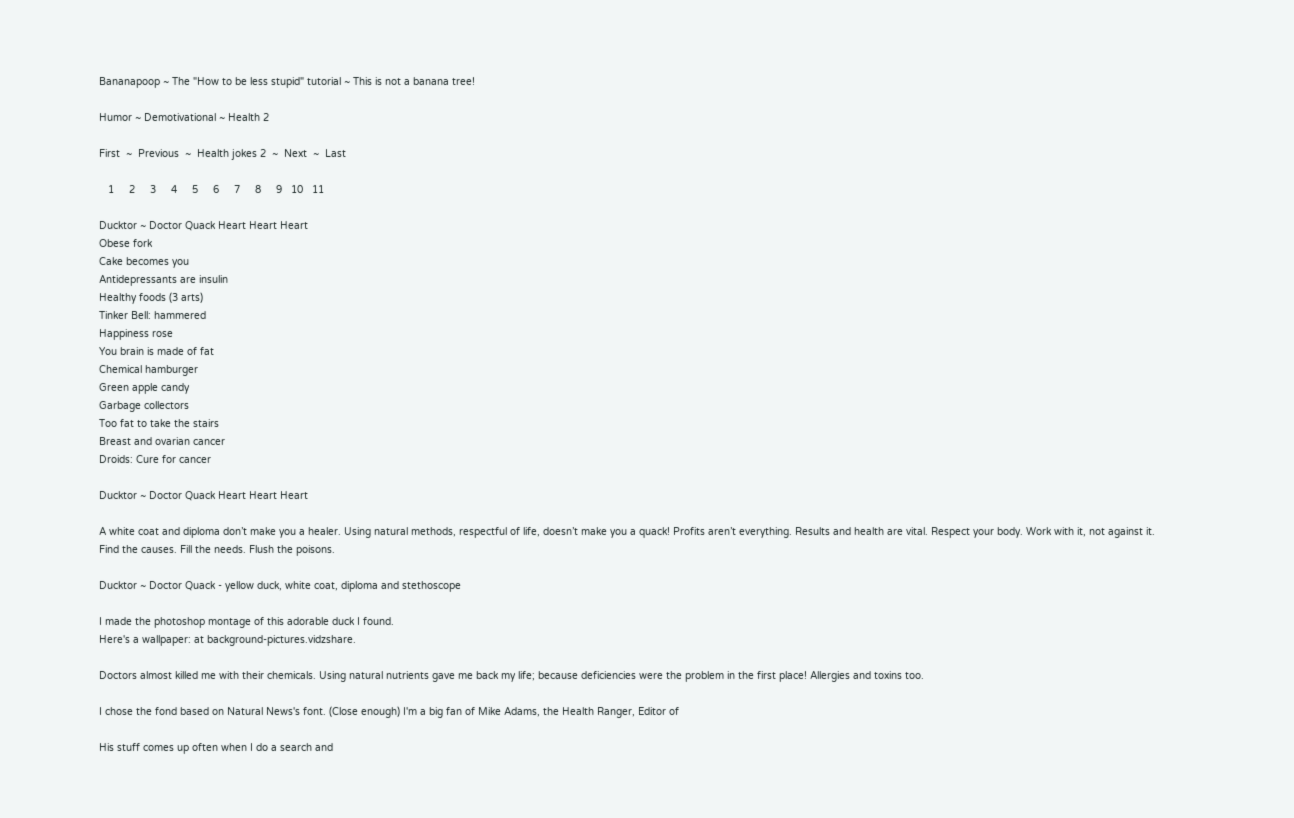Bananapoop ~ The "How to be less stupid" tutorial ~ This is not a banana tree!

Humor ~ Demotivational ~ Health 2

First  ~  Previous  ~  Health jokes 2  ~  Next  ~  Last

   1     2     3     4     5     6     7     8     9   10   11

Ducktor ~ Doctor Quack Heart Heart Heart
Obese fork
Cake becomes you
Antidepressants are insulin
Healthy foods (3 arts)
Tinker Bell: hammered
Happiness rose
You brain is made of fat
Chemical hamburger
Green apple candy
Garbage collectors
Too fat to take the stairs
Breast and ovarian cancer
Droids: Cure for cancer

Ducktor ~ Doctor Quack Heart Heart Heart

A white coat and diploma don’t make you a healer. Using natural methods, respectful of life, doesn’t make you a quack! Profits aren’t everything. Results and health are vital. Respect your body. Work with it, not against it. Find the causes. Fill the needs. Flush the poisons.

Ducktor ~ Doctor Quack - yellow duck, white coat, diploma and stethoscope

I made the photoshop montage of this adorable duck I found.
Here's a wallpaper: at background-pictures.vidzshare.

Doctors almost killed me with their chemicals. Using natural nutrients gave me back my life; because deficiencies were the problem in the first place! Allergies and toxins too.

I chose the fond based on Natural News's font. (Close enough) I'm a big fan of Mike Adams, the Health Ranger, Editor of

His stuff comes up often when I do a search and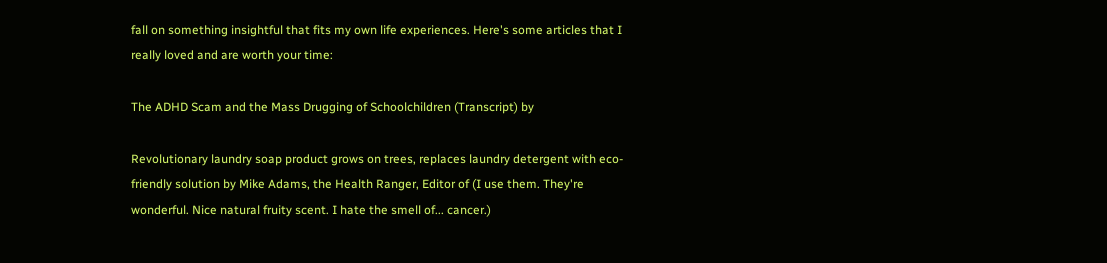fall on something insightful that fits my own life experiences. Here's some articles that I really loved and are worth your time:

The ADHD Scam and the Mass Drugging of Schoolchildren (Transcript) by

Revolutionary laundry soap product grows on trees, replaces laundry detergent with eco-friendly solution by Mike Adams, the Health Ranger, Editor of (I use them. They're wonderful. Nice natural fruity scent. I hate the smell of... cancer.)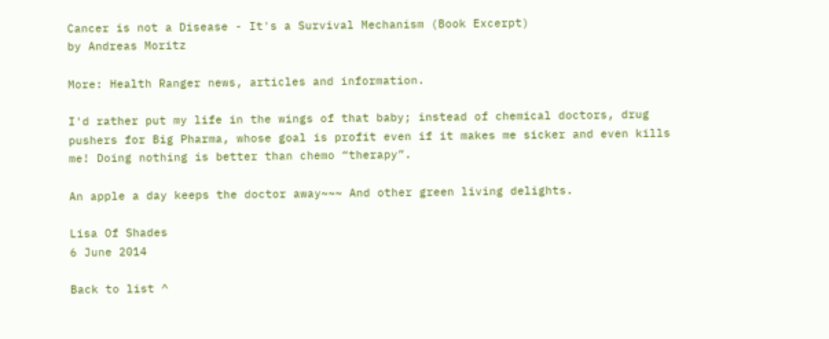Cancer is not a Disease - It's a Survival Mechanism (Book Excerpt)
by Andreas Moritz

More: Health Ranger news, articles and information.

I'd rather put my life in the wings of that baby; instead of chemical doctors, drug pushers for Big Pharma, whose goal is profit even if it makes me sicker and even kills me! Doing nothing is better than chemo “therapy”.

An apple a day keeps the doctor away~~~ And other green living delights.

Lisa Of Shades
6 June 2014

Back to list ^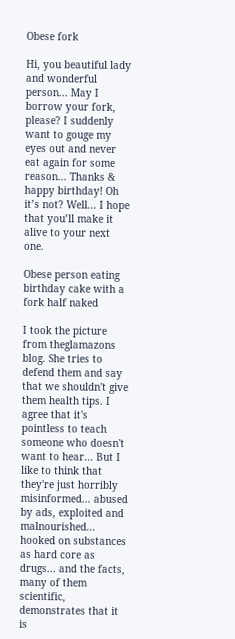Obese fork

Hi, you beautiful lady and wonderful person... May I borrow your fork, please? I suddenly want to gouge my eyes out and never eat again for some reason... Thanks & happy birthday! Oh it’s not? Well... I hope that you’ll make it alive to your next one.

Obese person eating birthday cake with a fork half naked

I took the picture from theglamazons blog. She tries to defend them and say that we shouldn't give them health tips. I agree that it's pointless to teach someone who doesn't want to hear... But I like to think that they're just horribly misinformed... abused by ads, exploited and malnourished... hooked on substances as hard core as drugs... and the facts, many of them scientific, demonstrates that it is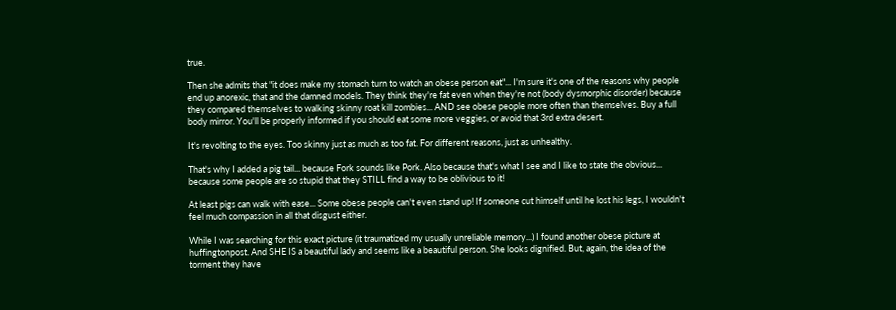true.

Then she admits that "it does make my stomach turn to watch an obese person eat"... I'm sure it's one of the reasons why people end up anorexic, that and the damned models. They think they're fat even when they're not (body dysmorphic disorder) because they compared themselves to walking skinny roat kill zombies... AND see obese people more often than themselves. Buy a full body mirror. You'll be properly informed if you should eat some more veggies, or avoid that 3rd extra desert.

It's revolting to the eyes. Too skinny just as much as too fat. For different reasons, just as unhealthy.

That's why I added a pig tail... because Fork sounds like Pork. Also because that's what I see and I like to state the obvious... because some people are so stupid that they STILL find a way to be oblivious to it!

At least pigs can walk with ease... Some obese people can't even stand up! If someone cut himself until he lost his legs, I wouldn't feel much compassion in all that disgust either.

While I was searching for this exact picture (it traumatized my usually unreliable memory...) I found another obese picture at huffingtonpost. And SHE IS a beautiful lady and seems like a beautiful person. She looks dignified. But, again, the idea of the torment they have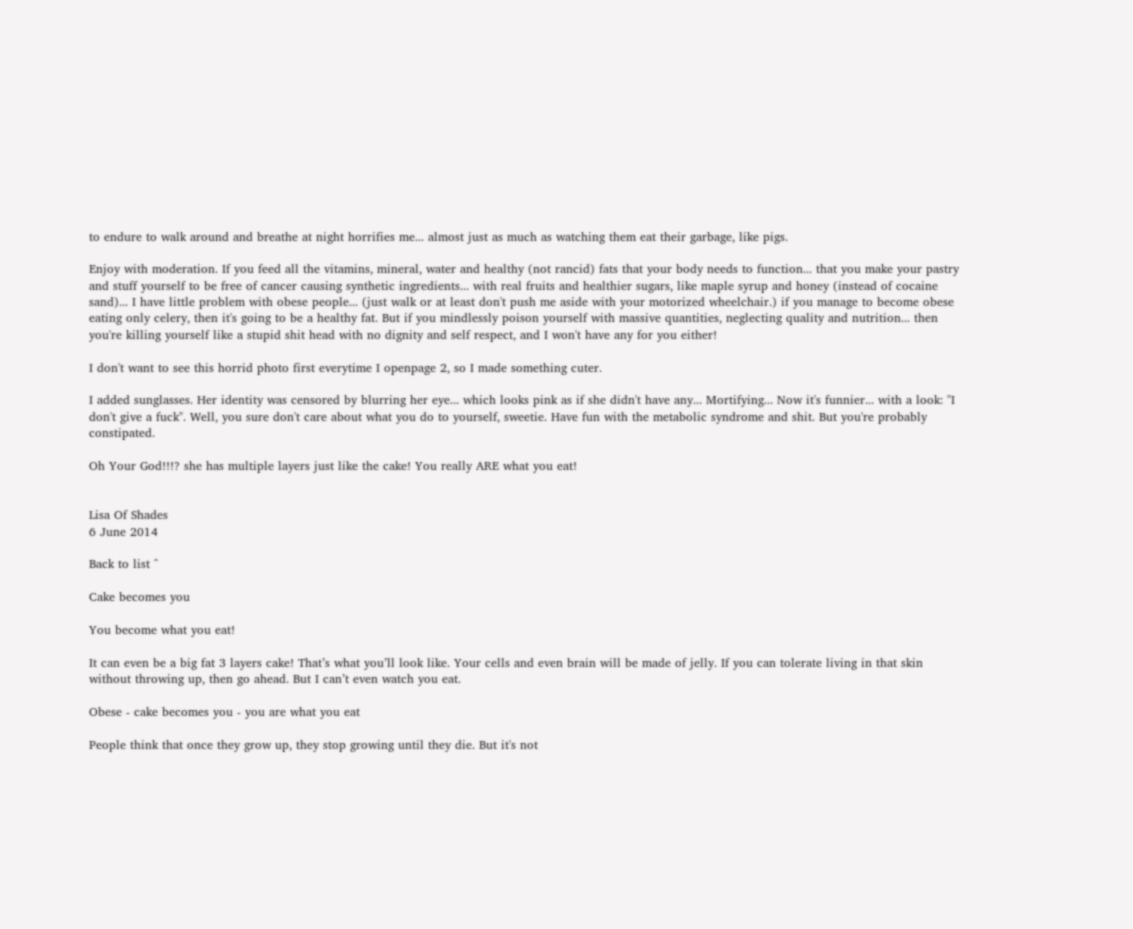to endure to walk around and breathe at night horrifies me... almost just as much as watching them eat their garbage, like pigs.

Enjoy with moderation. If you feed all the vitamins, mineral, water and healthy (not rancid) fats that your body needs to function... that you make your pastry and stuff yourself to be free of cancer causing synthetic ingredients... with real fruits and healthier sugars, like maple syrup and honey (instead of cocaine sand)... I have little problem with obese people... (just walk or at least don't push me aside with your motorized wheelchair.) if you manage to become obese eating only celery, then it's going to be a healthy fat. But if you mindlessly poison yourself with massive quantities, neglecting quality and nutrition... then you're killing yourself like a stupid shit head with no dignity and self respect, and I won't have any for you either!

I don't want to see this horrid photo first everytime I openpage 2, so I made something cuter.

I added sunglasses. Her identity was censored by blurring her eye... which looks pink as if she didn't have any... Mortifying... Now it's funnier... with a look: "I don't give a fuck". Well, you sure don't care about what you do to yourself, sweetie. Have fun with the metabolic syndrome and shit. But you're probably constipated.

Oh Your God!!!? she has multiple layers just like the cake! You really ARE what you eat!


Lisa Of Shades
6 June 2014

Back to list ^

Cake becomes you

You become what you eat!

It can even be a big fat 3 layers cake! That’s what you’ll look like. Your cells and even brain will be made of jelly. If you can tolerate living in that skin without throwing up, then go ahead. But I can’t even watch you eat.

Obese - cake becomes you - you are what you eat

People think that once they grow up, they stop growing until they die. But it's not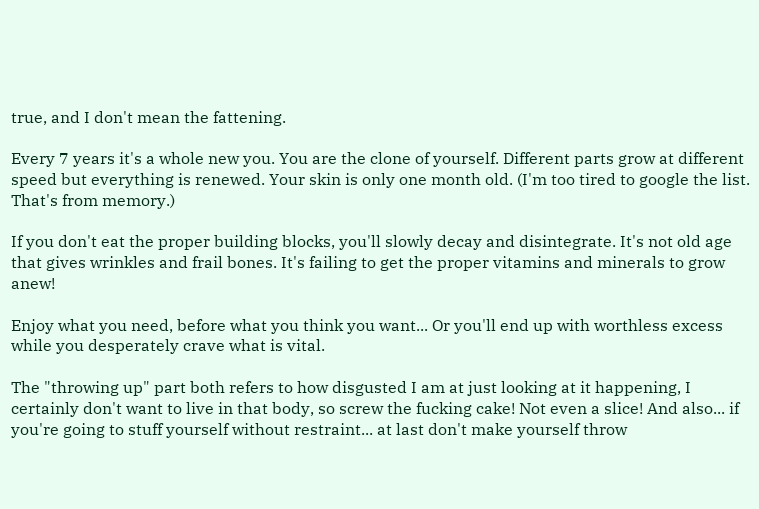true, and I don't mean the fattening.

Every 7 years it's a whole new you. You are the clone of yourself. Different parts grow at different speed but everything is renewed. Your skin is only one month old. (I'm too tired to google the list. That's from memory.)

If you don't eat the proper building blocks, you'll slowly decay and disintegrate. It's not old age that gives wrinkles and frail bones. It's failing to get the proper vitamins and minerals to grow anew!

Enjoy what you need, before what you think you want... Or you'll end up with worthless excess while you desperately crave what is vital.

The "throwing up" part both refers to how disgusted I am at just looking at it happening, I certainly don't want to live in that body, so screw the fucking cake! Not even a slice! And also... if you're going to stuff yourself without restraint... at last don't make yourself throw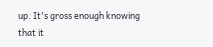up. It's gross enough knowing that it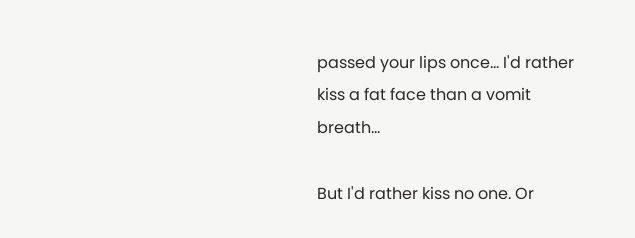passed your lips once... I'd rather kiss a fat face than a vomit breath...

But I'd rather kiss no one. Or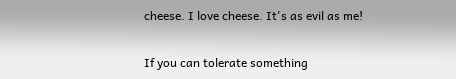cheese. I love cheese. It's as evil as me!

If you can tolerate something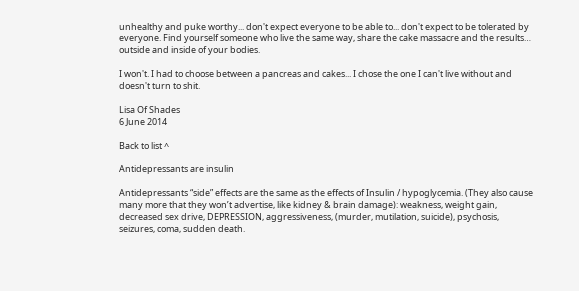unhealthy and puke worthy... don't expect everyone to be able to... don't expect to be tolerated by everyone. Find yourself someone who live the same way, share the cake massacre and the results… outside and inside of your bodies.

I won't. I had to choose between a pancreas and cakes... I chose the one I can't live without and doesn't turn to shit.

Lisa Of Shades
6 June 2014

Back to list ^

Antidepressants are insulin

Antidepressants “side” effects are the same as the effects of Insulin / hypoglycemia. (They also cause many more that they won’t advertise, like kidney & brain damage): weakness, weight gain, decreased sex drive, DEPRESSION, aggressiveness, (murder, mutilation, suicide), psychosis, seizures, coma, sudden death.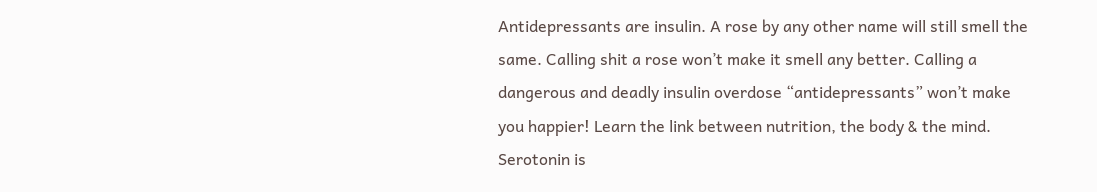Antidepressants are insulin. A rose by any other name will still smell the same. Calling shit a rose won’t make it smell any better. Calling a dangerous and deadly insulin overdose “antidepressants” won’t make you happier! Learn the link between nutrition, the body & the mind. Serotonin is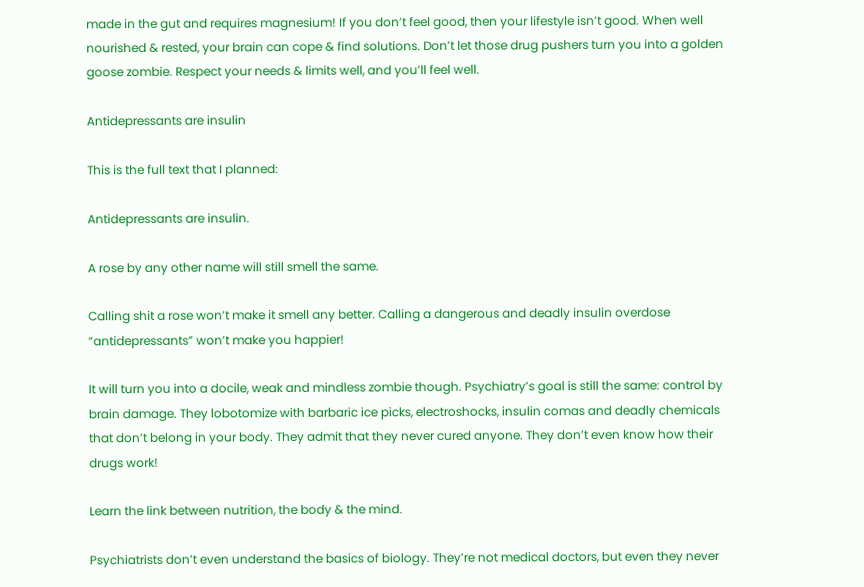made in the gut and requires magnesium! If you don’t feel good, then your lifestyle isn’t good. When well nourished & rested, your brain can cope & find solutions. Don’t let those drug pushers turn you into a golden goose zombie. Respect your needs & limits well, and you’ll feel well.

Antidepressants are insulin

This is the full text that I planned:

Antidepressants are insulin.

A rose by any other name will still smell the same.

Calling shit a rose won’t make it smell any better. Calling a dangerous and deadly insulin overdose “antidepressants” won’t make you happier!

It will turn you into a docile, weak and mindless zombie though. Psychiatry’s goal is still the same: control by brain damage. They lobotomize with barbaric ice picks, electroshocks, insulin comas and deadly chemicals that don’t belong in your body. They admit that they never cured anyone. They don’t even know how their drugs work!

Learn the link between nutrition, the body & the mind.

Psychiatrists don’t even understand the basics of biology. They’re not medical doctors, but even they never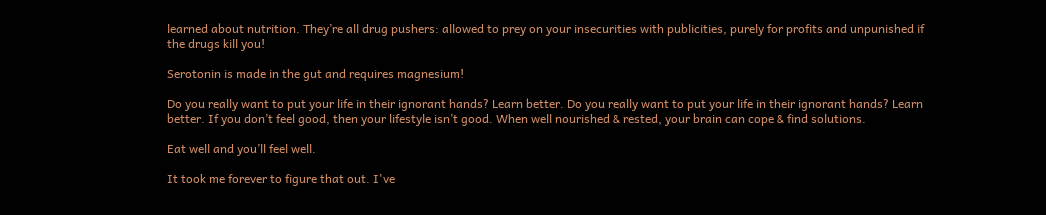learned about nutrition. They’re all drug pushers: allowed to prey on your insecurities with publicities, purely for profits and unpunished if the drugs kill you!

Serotonin is made in the gut and requires magnesium!

Do you really want to put your life in their ignorant hands? Learn better. Do you really want to put your life in their ignorant hands? Learn better. If you don’t feel good, then your lifestyle isn’t good. When well nourished & rested, your brain can cope & find solutions.

Eat well and you’ll feel well.

It took me forever to figure that out. I've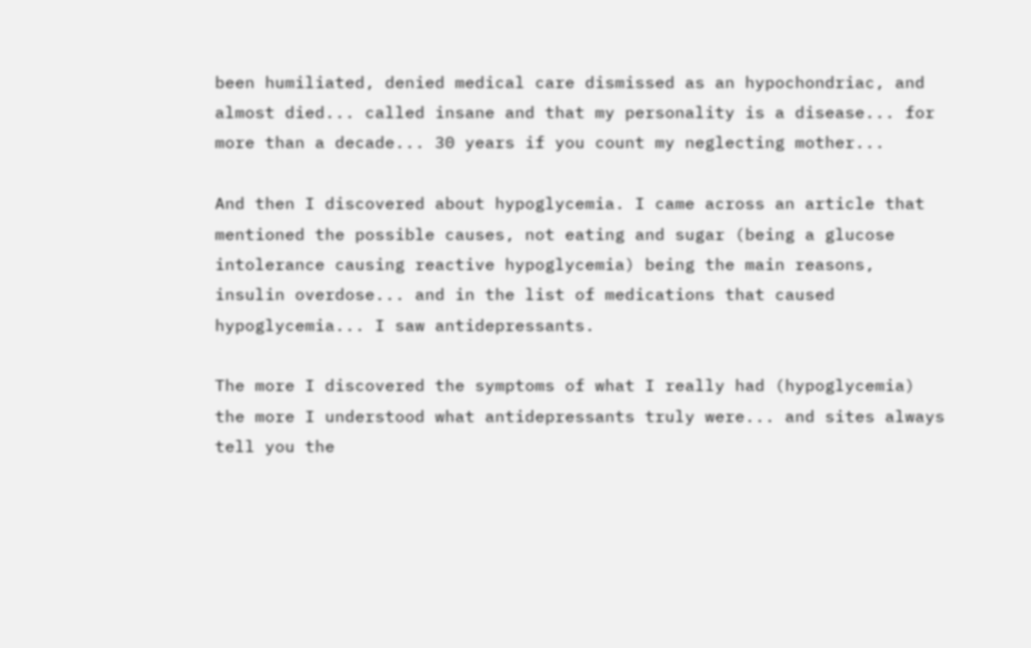been humiliated, denied medical care dismissed as an hypochondriac, and almost died... called insane and that my personality is a disease... for more than a decade... 30 years if you count my neglecting mother...

And then I discovered about hypoglycemia. I came across an article that mentioned the possible causes, not eating and sugar (being a glucose intolerance causing reactive hypoglycemia) being the main reasons, insulin overdose... and in the list of medications that caused hypoglycemia... I saw antidepressants.

The more I discovered the symptoms of what I really had (hypoglycemia) the more I understood what antidepressants truly were... and sites always tell you the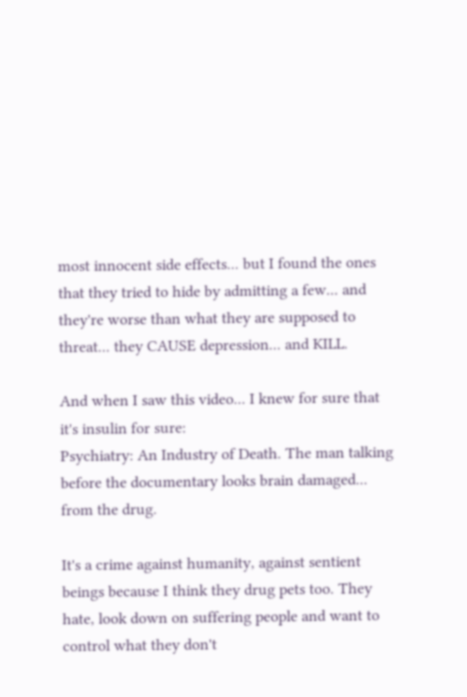most innocent side effects... but I found the ones that they tried to hide by admitting a few... and they're worse than what they are supposed to threat... they CAUSE depression... and KILL.

And when I saw this video... I knew for sure that it's insulin for sure:
Psychiatry: An Industry of Death. The man talking before the documentary looks brain damaged... from the drug.

It's a crime against humanity, against sentient beings because I think they drug pets too. They hate, look down on suffering people and want to control what they don't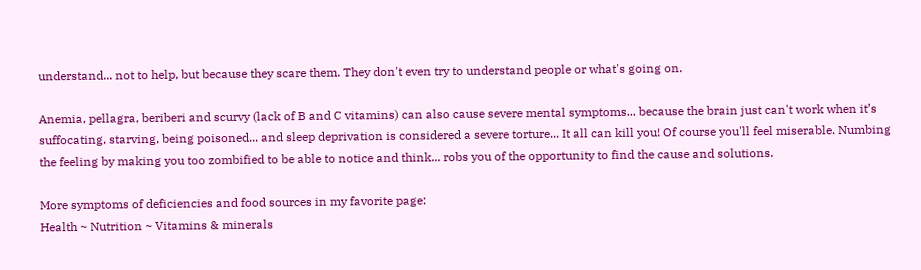understand... not to help, but because they scare them. They don't even try to understand people or what's going on.

Anemia, pellagra, beriberi and scurvy (lack of B and C vitamins) can also cause severe mental symptoms... because the brain just can't work when it’s suffocating, starving, being poisoned... and sleep deprivation is considered a severe torture... It all can kill you! Of course you'll feel miserable. Numbing the feeling by making you too zombified to be able to notice and think... robs you of the opportunity to find the cause and solutions.

More symptoms of deficiencies and food sources in my favorite page:
Health ~ Nutrition ~ Vitamins & minerals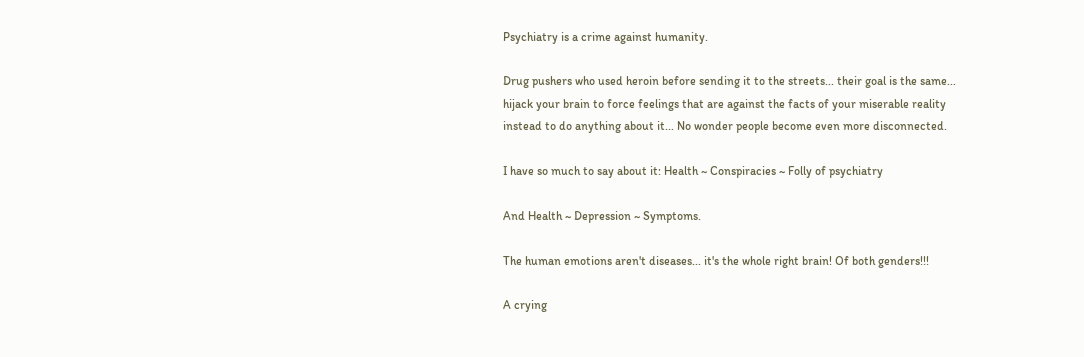Psychiatry is a crime against humanity.

Drug pushers who used heroin before sending it to the streets... their goal is the same... hijack your brain to force feelings that are against the facts of your miserable reality instead to do anything about it... No wonder people become even more disconnected.

I have so much to say about it: Health ~ Conspiracies ~ Folly of psychiatry

And Health ~ Depression ~ Symptoms.

The human emotions aren't diseases... it's the whole right brain! Of both genders!!!

A crying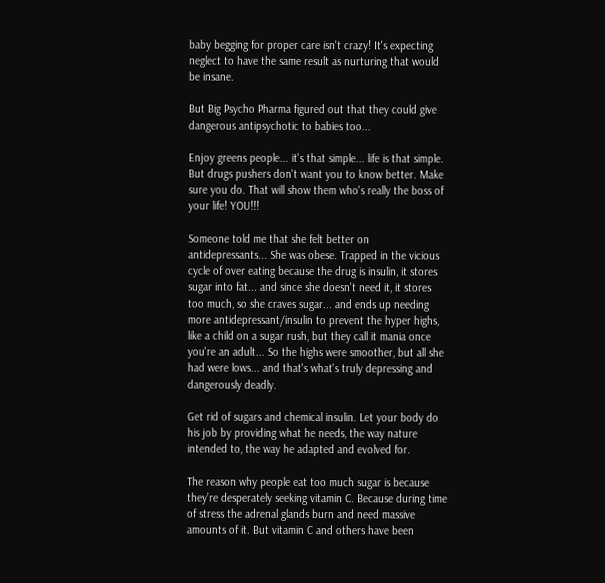baby begging for proper care isn't crazy! It's expecting neglect to have the same result as nurturing that would be insane.

But Big Psycho Pharma figured out that they could give dangerous antipsychotic to babies too...

Enjoy greens people... it's that simple... life is that simple. But drugs pushers don't want you to know better. Make sure you do. That will show them who's really the boss of your life! YOU!!!

Someone told me that she felt better on antidepressants... She was obese. Trapped in the vicious cycle of over eating because the drug is insulin, it stores sugar into fat... and since she doesn't need it, it stores too much, so she craves sugar... and ends up needing more antidepressant/insulin to prevent the hyper highs, like a child on a sugar rush, but they call it mania once you're an adult... So the highs were smoother, but all she had were lows... and that's what's truly depressing and dangerously deadly.

Get rid of sugars and chemical insulin. Let your body do his job by providing what he needs, the way nature intended to, the way he adapted and evolved for.

The reason why people eat too much sugar is because they’re desperately seeking vitamin C. Because during time of stress the adrenal glands burn and need massive amounts of it. But vitamin C and others have been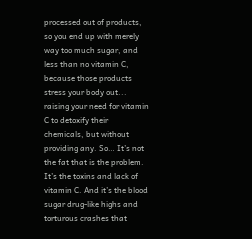processed out of products, so you end up with merely way too much sugar, and less than no vitamin C, because those products stress your body out... raising your need for vitamin C to detoxify their chemicals, but without providing any. So… It’s not the fat that is the problem. It’s the toxins and lack of vitamin C. And it’s the blood sugar drug-like highs and torturous crashes that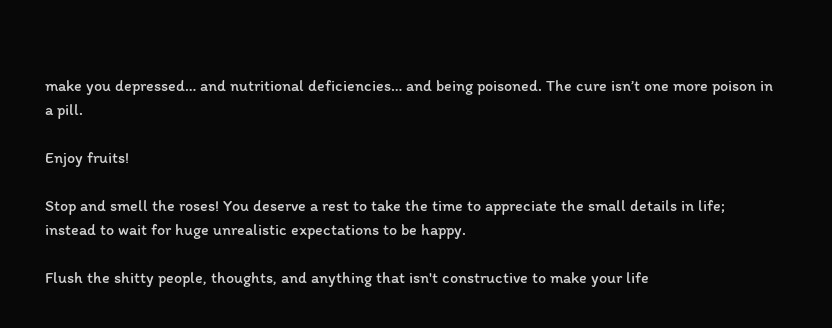make you depressed… and nutritional deficiencies… and being poisoned. The cure isn’t one more poison in a pill.

Enjoy fruits!

Stop and smell the roses! You deserve a rest to take the time to appreciate the small details in life; instead to wait for huge unrealistic expectations to be happy.

Flush the shitty people, thoughts, and anything that isn't constructive to make your life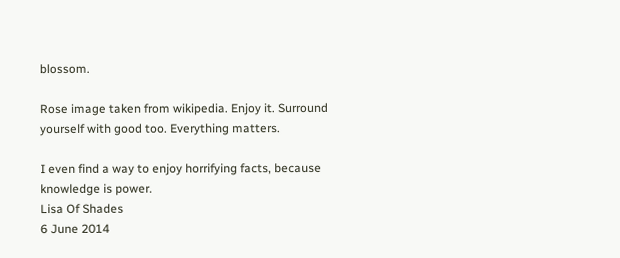blossom.

Rose image taken from wikipedia. Enjoy it. Surround yourself with good too. Everything matters.

I even find a way to enjoy horrifying facts, because knowledge is power.
Lisa Of Shades
6 June 2014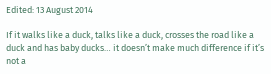Edited: 13 August 2014

If it walks like a duck, talks like a duck, crosses the road like a duck and has baby ducks… it doesn’t make much difference if it’s not a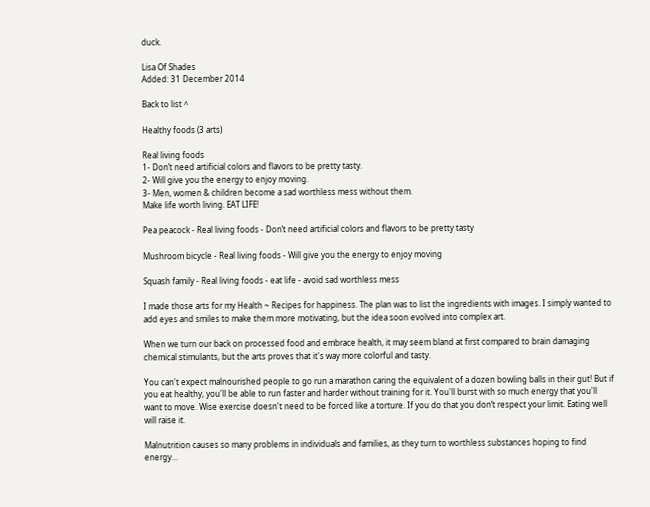duck.

Lisa Of Shades
Added: 31 December 2014

Back to list ^

Healthy foods (3 arts)

Real living foods
1- Don’t need artificial colors and flavors to be pretty tasty.
2- Will give you the energy to enjoy moving.
3- Men, women & children become a sad worthless mess without them.
Make life worth living. EAT LIFE!

Pea peacock - Real living foods - Don’t need artificial colors and flavors to be pretty tasty

Mushroom bicycle - Real living foods - Will give you the energy to enjoy moving

Squash family - Real living foods - eat life - avoid sad worthless mess

I made those arts for my Health ~ Recipes for happiness. The plan was to list the ingredients with images. I simply wanted to add eyes and smiles to make them more motivating, but the idea soon evolved into complex art.

When we turn our back on processed food and embrace health, it may seem bland at first compared to brain damaging chemical stimulants, but the arts proves that it's way more colorful and tasty.

You can't expect malnourished people to go run a marathon caring the equivalent of a dozen bowling balls in their gut! But if you eat healthy, you'll be able to run faster and harder without training for it. You'll burst with so much energy that you'll want to move. Wise exercise doesn't need to be forced like a torture. If you do that you don’t respect your limit. Eating well will raise it.

Malnutrition causes so many problems in individuals and families, as they turn to worthless substances hoping to find energy…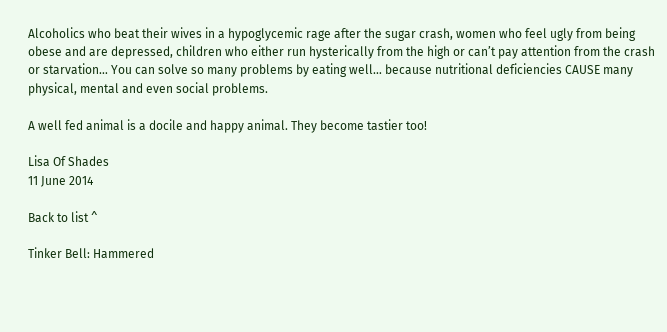Alcoholics who beat their wives in a hypoglycemic rage after the sugar crash, women who feel ugly from being obese and are depressed, children who either run hysterically from the high or can’t pay attention from the crash or starvation… You can solve so many problems by eating well… because nutritional deficiencies CAUSE many physical, mental and even social problems.

A well fed animal is a docile and happy animal. They become tastier too!

Lisa Of Shades
11 June 2014

Back to list ^

Tinker Bell: Hammered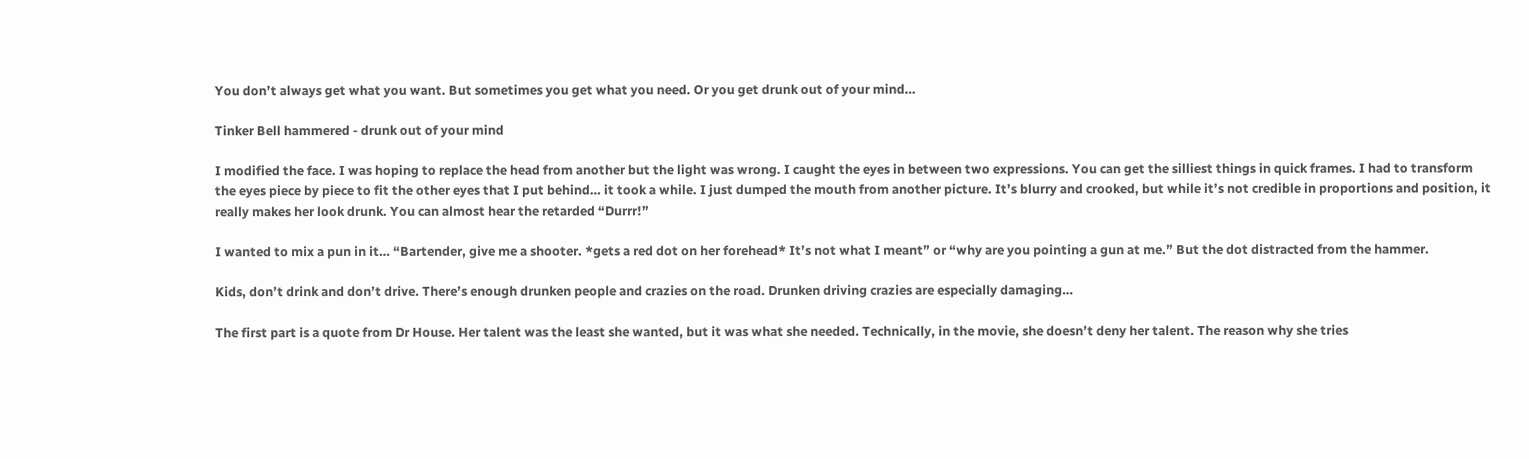You don’t always get what you want. But sometimes you get what you need. Or you get drunk out of your mind…

Tinker Bell hammered - drunk out of your mind

I modified the face. I was hoping to replace the head from another but the light was wrong. I caught the eyes in between two expressions. You can get the silliest things in quick frames. I had to transform the eyes piece by piece to fit the other eyes that I put behind… it took a while. I just dumped the mouth from another picture. It’s blurry and crooked, but while it’s not credible in proportions and position, it really makes her look drunk. You can almost hear the retarded “Durrr!”

I wanted to mix a pun in it… “Bartender, give me a shooter. *gets a red dot on her forehead* It’s not what I meant” or “why are you pointing a gun at me.” But the dot distracted from the hammer.

Kids, don’t drink and don’t drive. There’s enough drunken people and crazies on the road. Drunken driving crazies are especially damaging…

The first part is a quote from Dr House. Her talent was the least she wanted, but it was what she needed. Technically, in the movie, she doesn’t deny her talent. The reason why she tries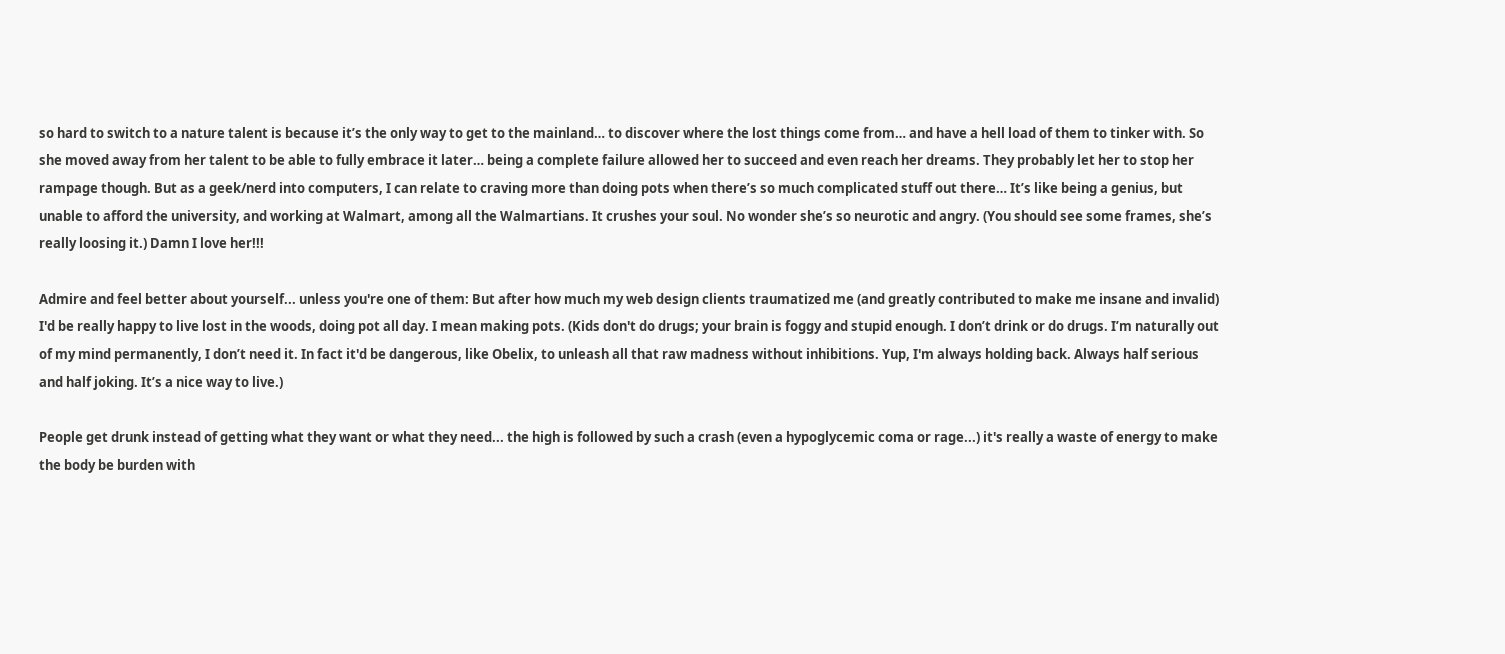so hard to switch to a nature talent is because it’s the only way to get to the mainland… to discover where the lost things come from… and have a hell load of them to tinker with. So she moved away from her talent to be able to fully embrace it later… being a complete failure allowed her to succeed and even reach her dreams. They probably let her to stop her rampage though. But as a geek/nerd into computers, I can relate to craving more than doing pots when there’s so much complicated stuff out there… It’s like being a genius, but unable to afford the university, and working at Walmart, among all the Walmartians. It crushes your soul. No wonder she’s so neurotic and angry. (You should see some frames, she’s really loosing it.) Damn I love her!!!

Admire and feel better about yourself... unless you're one of them: But after how much my web design clients traumatized me (and greatly contributed to make me insane and invalid) I'd be really happy to live lost in the woods, doing pot all day. I mean making pots. (Kids don't do drugs; your brain is foggy and stupid enough. I don’t drink or do drugs. I’m naturally out of my mind permanently, I don’t need it. In fact it'd be dangerous, like Obelix, to unleash all that raw madness without inhibitions. Yup, I'm always holding back. Always half serious and half joking. It’s a nice way to live.)

People get drunk instead of getting what they want or what they need... the high is followed by such a crash (even a hypoglycemic coma or rage...) it's really a waste of energy to make the body be burden with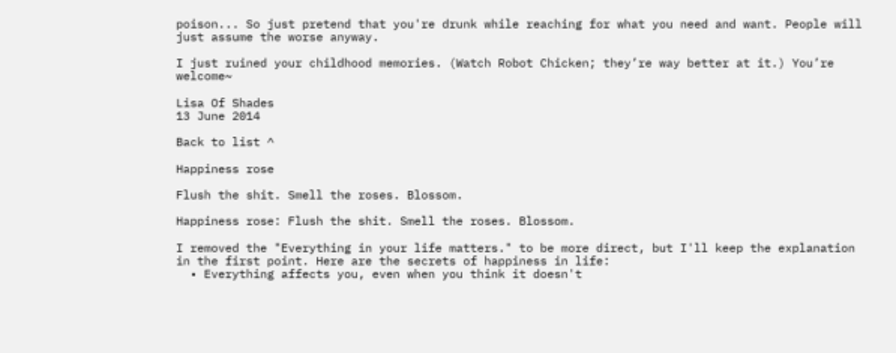poison... So just pretend that you're drunk while reaching for what you need and want. People will just assume the worse anyway.

I just ruined your childhood memories. (Watch Robot Chicken; they’re way better at it.) You’re welcome~

Lisa Of Shades
13 June 2014

Back to list ^

Happiness rose

Flush the shit. Smell the roses. Blossom.

Happiness rose: Flush the shit. Smell the roses. Blossom.

I removed the "Everything in your life matters." to be more direct, but I'll keep the explanation in the first point. Here are the secrets of happiness in life:
  • Everything affects you, even when you think it doesn't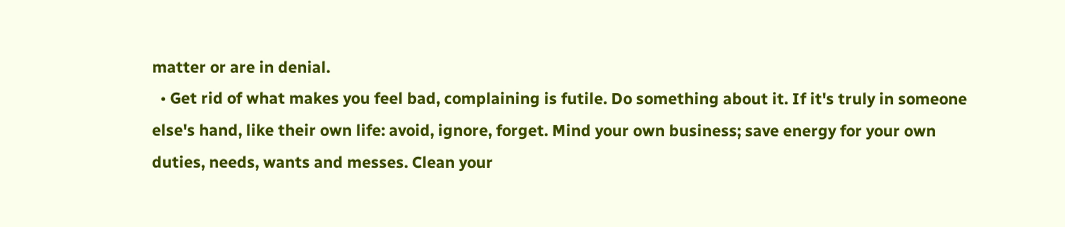matter or are in denial.
  • Get rid of what makes you feel bad, complaining is futile. Do something about it. If it's truly in someone else's hand, like their own life: avoid, ignore, forget. Mind your own business; save energy for your own duties, needs, wants and messes. Clean your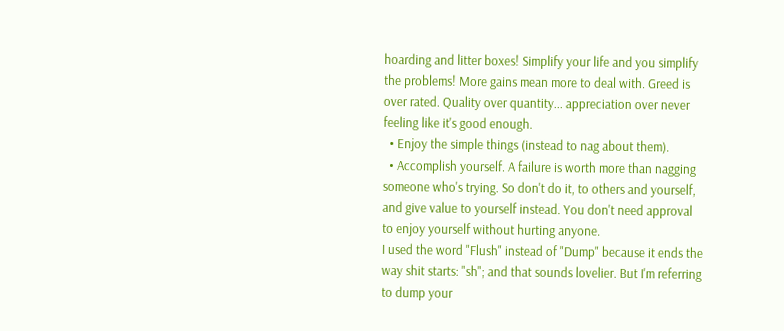hoarding and litter boxes! Simplify your life and you simplify the problems! More gains mean more to deal with. Greed is over rated. Quality over quantity... appreciation over never feeling like it's good enough.
  • Enjoy the simple things (instead to nag about them).
  • Accomplish yourself. A failure is worth more than nagging someone who's trying. So don't do it, to others and yourself, and give value to yourself instead. You don't need approval to enjoy yourself without hurting anyone.
I used the word "Flush" instead of "Dump" because it ends the way shit starts: "sh"; and that sounds lovelier. But I'm referring to dump your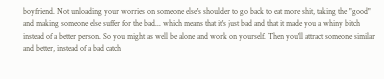boyfriend. Not unloading your worries on someone else's shoulder to go back to eat more shit, taking the "good" and making someone else suffer for the bad... which means that it's just bad and that it made you a whiny bitch instead of a better person. So you might as well be alone and work on yourself. Then you'll attract someone similar and better, instead of a bad catch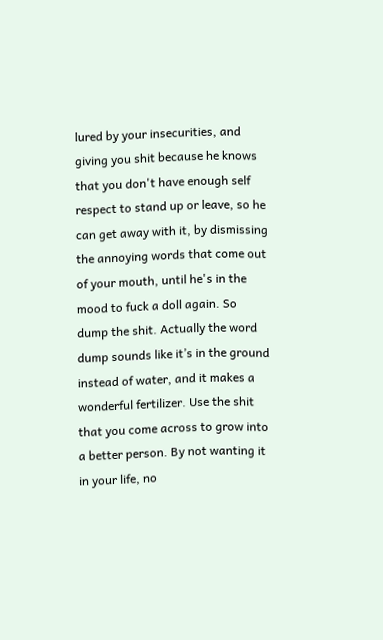lured by your insecurities, and giving you shit because he knows that you don't have enough self respect to stand up or leave, so he can get away with it, by dismissing the annoying words that come out of your mouth, until he's in the mood to fuck a doll again. So dump the shit. Actually the word dump sounds like it’s in the ground instead of water, and it makes a wonderful fertilizer. Use the shit that you come across to grow into a better person. By not wanting it in your life, no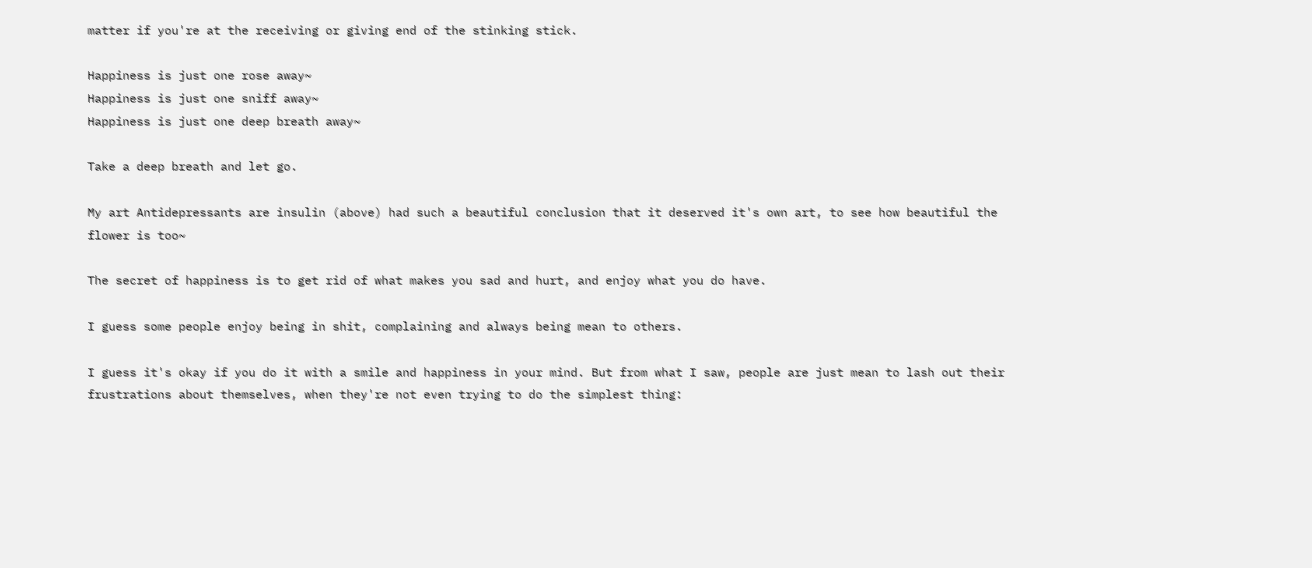matter if you're at the receiving or giving end of the stinking stick.

Happiness is just one rose away~
Happiness is just one sniff away~
Happiness is just one deep breath away~

Take a deep breath and let go.

My art Antidepressants are insulin (above) had such a beautiful conclusion that it deserved it's own art, to see how beautiful the flower is too~

The secret of happiness is to get rid of what makes you sad and hurt, and enjoy what you do have.

I guess some people enjoy being in shit, complaining and always being mean to others.

I guess it's okay if you do it with a smile and happiness in your mind. But from what I saw, people are just mean to lash out their frustrations about themselves, when they're not even trying to do the simplest thing: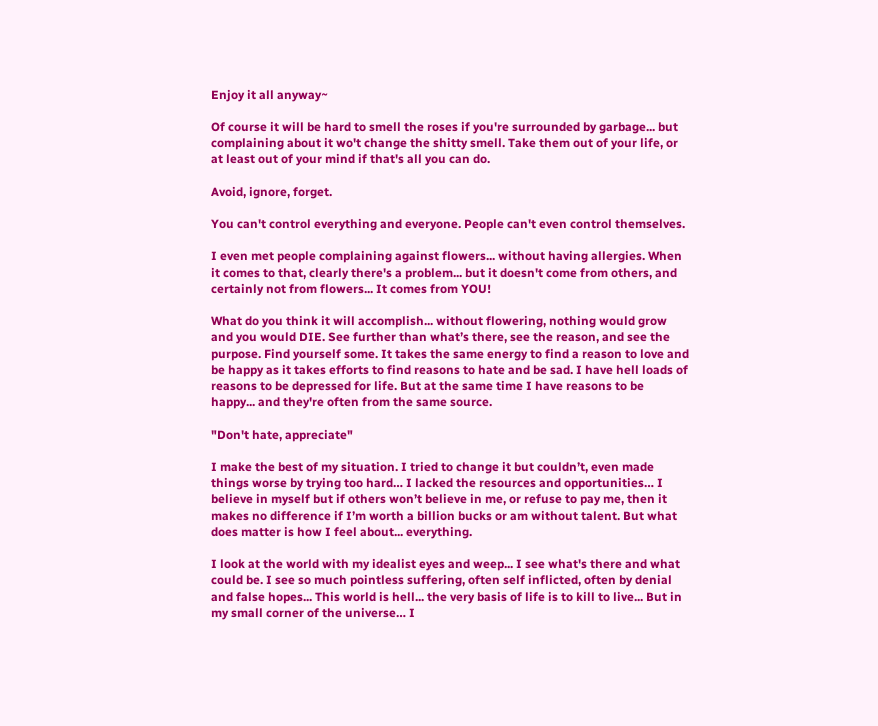Enjoy it all anyway~

Of course it will be hard to smell the roses if you're surrounded by garbage... but complaining about it wo't change the shitty smell. Take them out of your life, or at least out of your mind if that's all you can do.

Avoid, ignore, forget.

You can't control everything and everyone. People can't even control themselves.

I even met people complaining against flowers... without having allergies. When it comes to that, clearly there's a problem... but it doesn't come from others, and certainly not from flowers... It comes from YOU!

What do you think it will accomplish... without flowering, nothing would grow and you would DIE. See further than what’s there, see the reason, and see the purpose. Find yourself some. It takes the same energy to find a reason to love and be happy as it takes efforts to find reasons to hate and be sad. I have hell loads of reasons to be depressed for life. But at the same time I have reasons to be happy... and they're often from the same source.

"Don't hate, appreciate"

I make the best of my situation. I tried to change it but couldn’t, even made things worse by trying too hard… I lacked the resources and opportunities… I believe in myself but if others won’t believe in me, or refuse to pay me, then it makes no difference if I’m worth a billion bucks or am without talent. But what does matter is how I feel about... everything.

I look at the world with my idealist eyes and weep... I see what's there and what could be. I see so much pointless suffering, often self inflicted, often by denial and false hopes... This world is hell... the very basis of life is to kill to live... But in my small corner of the universe… I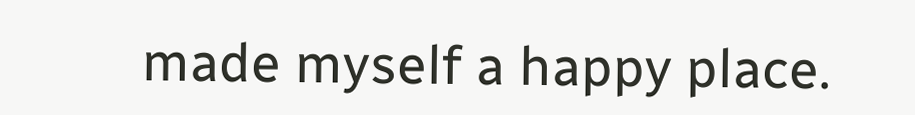made myself a happy place.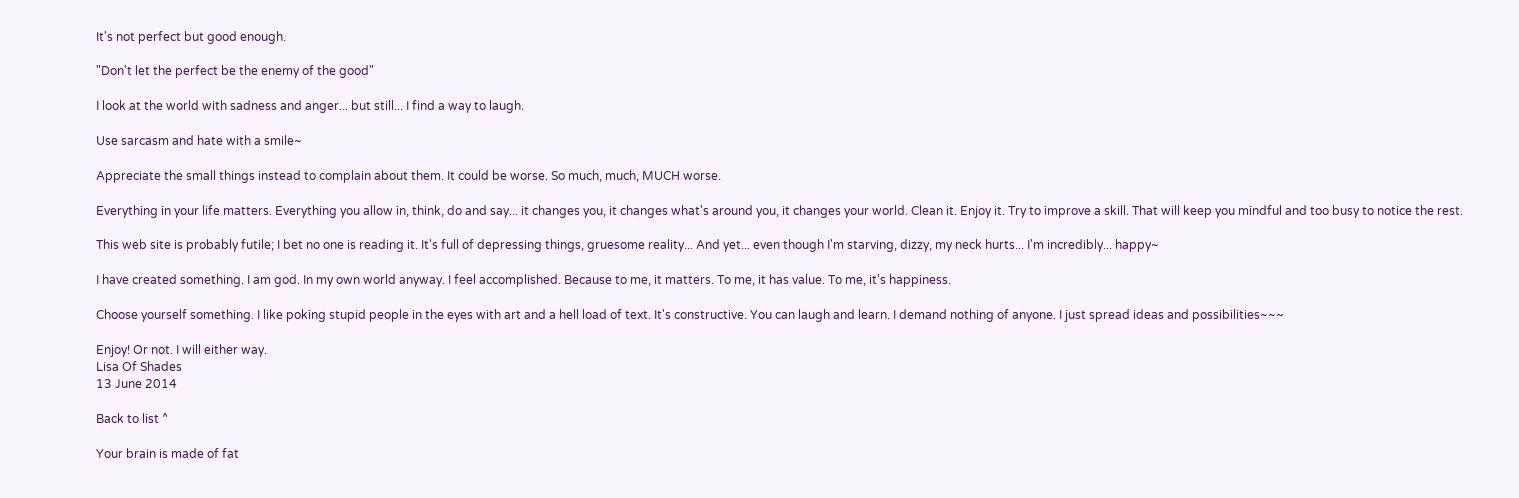It's not perfect but good enough.

"Don't let the perfect be the enemy of the good"

I look at the world with sadness and anger... but still... I find a way to laugh.

Use sarcasm and hate with a smile~

Appreciate the small things instead to complain about them. It could be worse. So much, much, MUCH worse.

Everything in your life matters. Everything you allow in, think, do and say... it changes you, it changes what's around you, it changes your world. Clean it. Enjoy it. Try to improve a skill. That will keep you mindful and too busy to notice the rest.

This web site is probably futile; I bet no one is reading it. It's full of depressing things, gruesome reality... And yet... even though I'm starving, dizzy, my neck hurts... I'm incredibly... happy~

I have created something. I am god. In my own world anyway. I feel accomplished. Because to me, it matters. To me, it has value. To me, it's happiness.

Choose yourself something. I like poking stupid people in the eyes with art and a hell load of text. It's constructive. You can laugh and learn. I demand nothing of anyone. I just spread ideas and possibilities~~~

Enjoy! Or not. I will either way.
Lisa Of Shades
13 June 2014

Back to list ^

Your brain is made of fat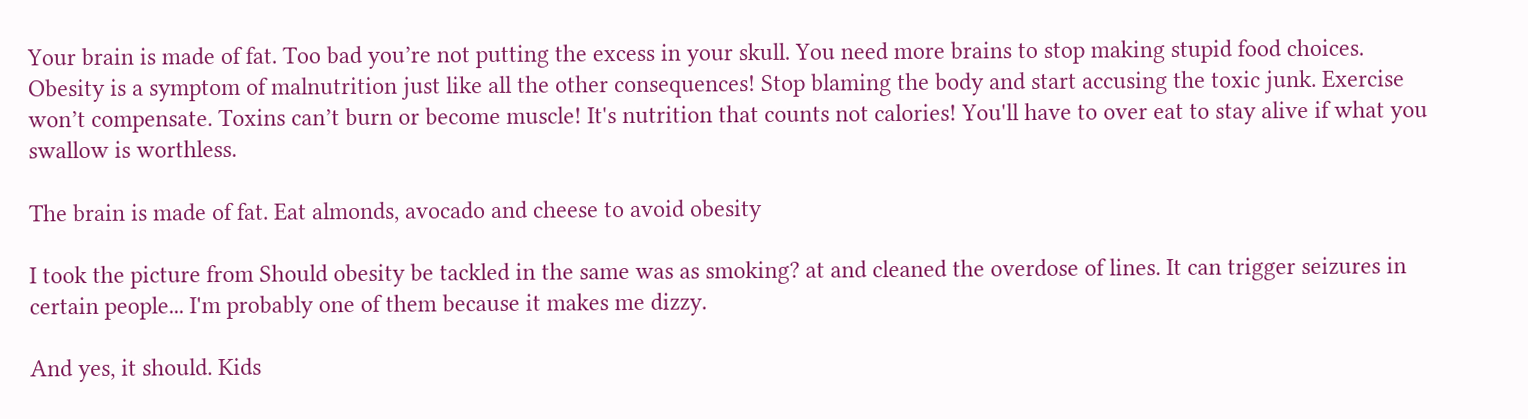Your brain is made of fat. Too bad you’re not putting the excess in your skull. You need more brains to stop making stupid food choices. Obesity is a symptom of malnutrition just like all the other consequences! Stop blaming the body and start accusing the toxic junk. Exercise won’t compensate. Toxins can’t burn or become muscle! It's nutrition that counts not calories! You'll have to over eat to stay alive if what you swallow is worthless.

The brain is made of fat. Eat almonds, avocado and cheese to avoid obesity

I took the picture from Should obesity be tackled in the same was as smoking? at and cleaned the overdose of lines. It can trigger seizures in certain people... I'm probably one of them because it makes me dizzy.

And yes, it should. Kids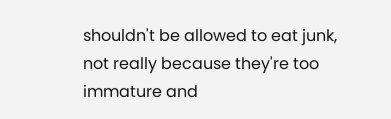shouldn't be allowed to eat junk, not really because they're too immature and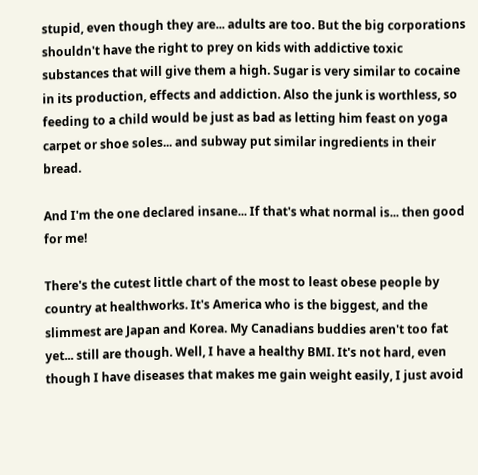stupid, even though they are... adults are too. But the big corporations shouldn't have the right to prey on kids with addictive toxic substances that will give them a high. Sugar is very similar to cocaine in its production, effects and addiction. Also the junk is worthless, so feeding to a child would be just as bad as letting him feast on yoga carpet or shoe soles... and subway put similar ingredients in their bread.

And I'm the one declared insane... If that's what normal is... then good for me!

There's the cutest little chart of the most to least obese people by country at healthworks. It's America who is the biggest, and the slimmest are Japan and Korea. My Canadians buddies aren't too fat yet... still are though. Well, I have a healthy BMI. It's not hard, even though I have diseases that makes me gain weight easily, I just avoid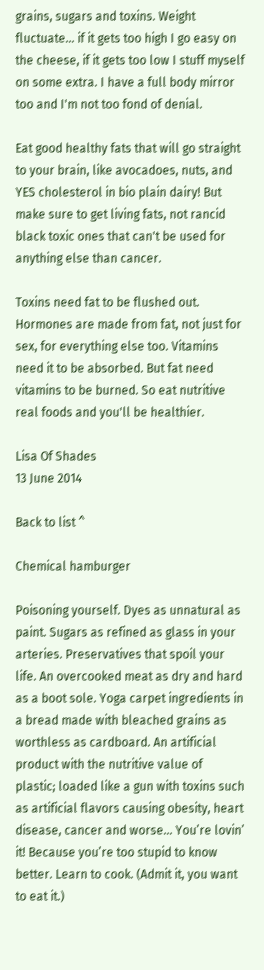grains, sugars and toxins. Weight fluctuate... if it gets too high I go easy on the cheese, if it gets too low I stuff myself on some extra. I have a full body mirror too and I'm not too fond of denial.

Eat good healthy fats that will go straight to your brain, like avocadoes, nuts, and YES cholesterol in bio plain dairy! But make sure to get living fats, not rancid black toxic ones that can't be used for anything else than cancer.

Toxins need fat to be flushed out. Hormones are made from fat, not just for sex, for everything else too. Vitamins need it to be absorbed. But fat need vitamins to be burned. So eat nutritive real foods and you'll be healthier.

Lisa Of Shades
13 June 2014

Back to list ^

Chemical hamburger

Poisoning yourself. Dyes as unnatural as paint. Sugars as refined as glass in your arteries. Preservatives that spoil your life. An overcooked meat as dry and hard as a boot sole. Yoga carpet ingredients in a bread made with bleached grains as worthless as cardboard. An artificial product with the nutritive value of plastic; loaded like a gun with toxins such as artificial flavors causing obesity, heart disease, cancer and worse... You’re lovin’ it! Because you’re too stupid to know better. Learn to cook. (Admit it, you want to eat it.)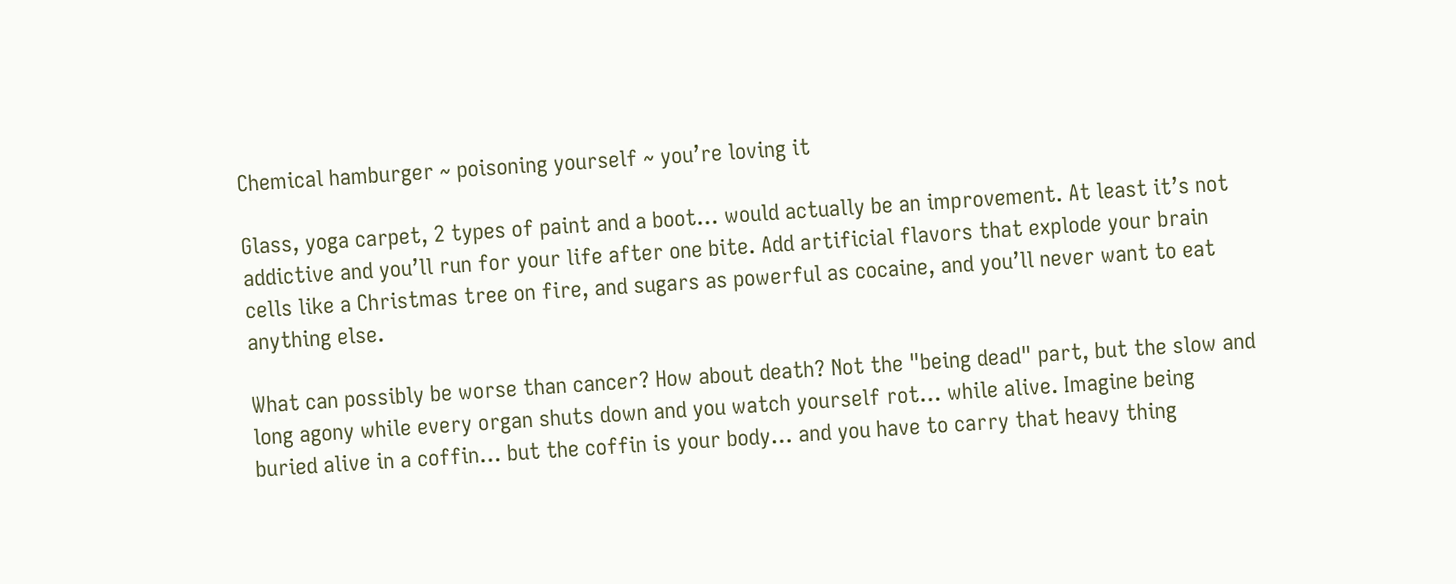Chemical hamburger ~ poisoning yourself ~ you’re loving it

Glass, yoga carpet, 2 types of paint and a boot… would actually be an improvement. At least it’s not addictive and you’ll run for your life after one bite. Add artificial flavors that explode your brain cells like a Christmas tree on fire, and sugars as powerful as cocaine, and you’ll never want to eat anything else.

What can possibly be worse than cancer? How about death? Not the "being dead" part, but the slow and long agony while every organ shuts down and you watch yourself rot… while alive. Imagine being buried alive in a coffin… but the coffin is your body… and you have to carry that heavy thing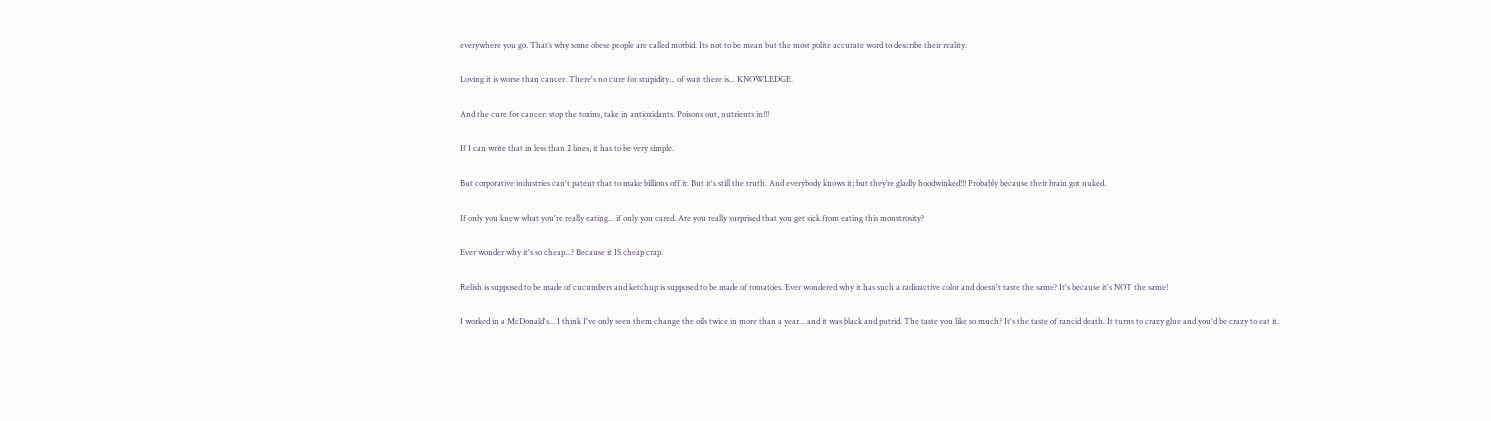everywhere you go. That’s why some obese people are called morbid. Its not to be mean but the most polite accurate word to describe their reality.

Loving it is worse than cancer. There's no cure for stupidity... of wait there is... KNOWLEDGE.

And the cure for cancer: stop the toxins, take in antioxidants. Poisons out, nutrients in!!!

If I can write that in less than 2 lines, it has to be very simple.

But corporative industries can't patent that to make billions off it. But it's still the truth. And everybody knows it; but they’re gladly hoodwinked!!! Probably because their brain got nuked.

If only you knew what you're really eating... if only you cared. Are you really surprised that you get sick from eating this monstrosity?

Ever wonder why it's so cheap...? Because it IS cheap crap.

Relish is supposed to be made of cucumbers and ketchup is supposed to be made of tomatoes. Ever wondered why it has such a radioactive color and doesn't taste the same? It's because it's NOT the same!

I worked in a McDonald's... I think I've only seen them change the oils twice in more than a year... and it was black and putrid. The taste you like so much? It's the taste of rancid death. It turns to crazy glue and you'd be crazy to eat it.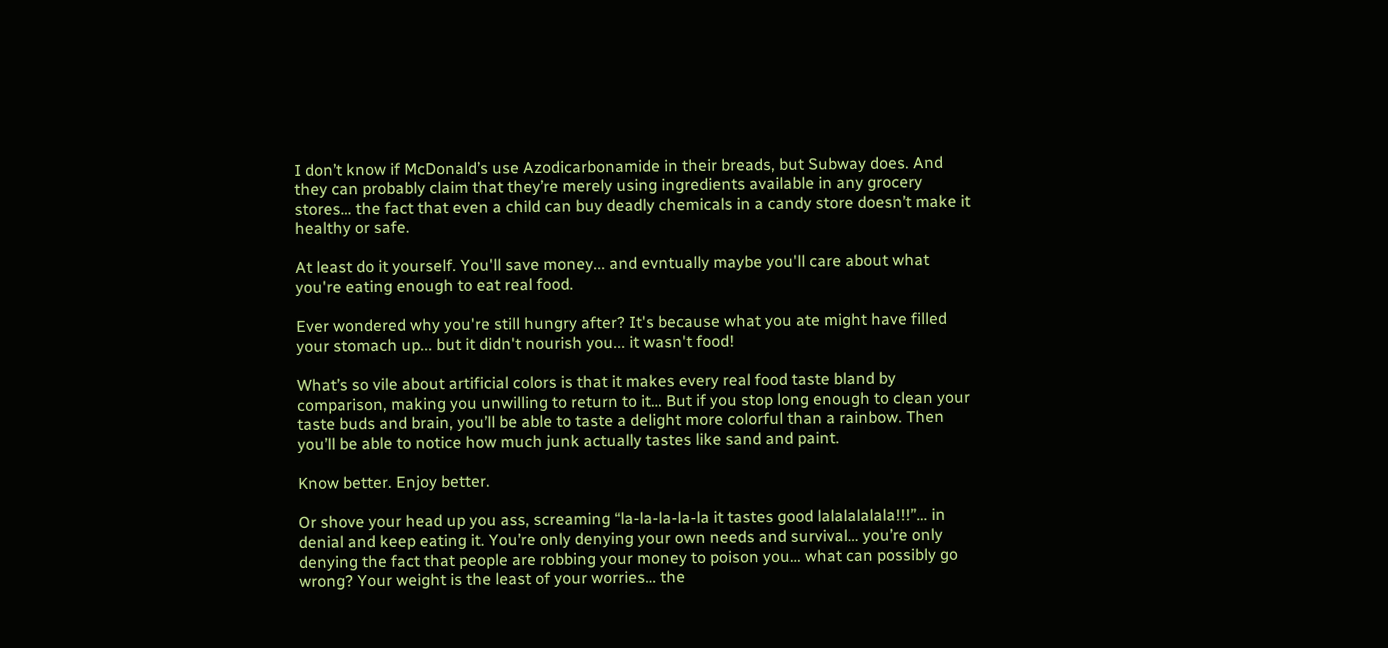I don’t know if McDonald’s use Azodicarbonamide in their breads, but Subway does. And they can probably claim that they’re merely using ingredients available in any grocery stores… the fact that even a child can buy deadly chemicals in a candy store doesn’t make it healthy or safe.

At least do it yourself. You'll save money... and evntually maybe you'll care about what you're eating enough to eat real food.

Ever wondered why you're still hungry after? It's because what you ate might have filled your stomach up... but it didn't nourish you... it wasn't food!

What’s so vile about artificial colors is that it makes every real food taste bland by comparison, making you unwilling to return to it… But if you stop long enough to clean your taste buds and brain, you’ll be able to taste a delight more colorful than a rainbow. Then you’ll be able to notice how much junk actually tastes like sand and paint.

Know better. Enjoy better.

Or shove your head up you ass, screaming “la-la-la-la-la it tastes good lalalalalala!!!”… in denial and keep eating it. You’re only denying your own needs and survival… you’re only denying the fact that people are robbing your money to poison you… what can possibly go wrong? Your weight is the least of your worries… the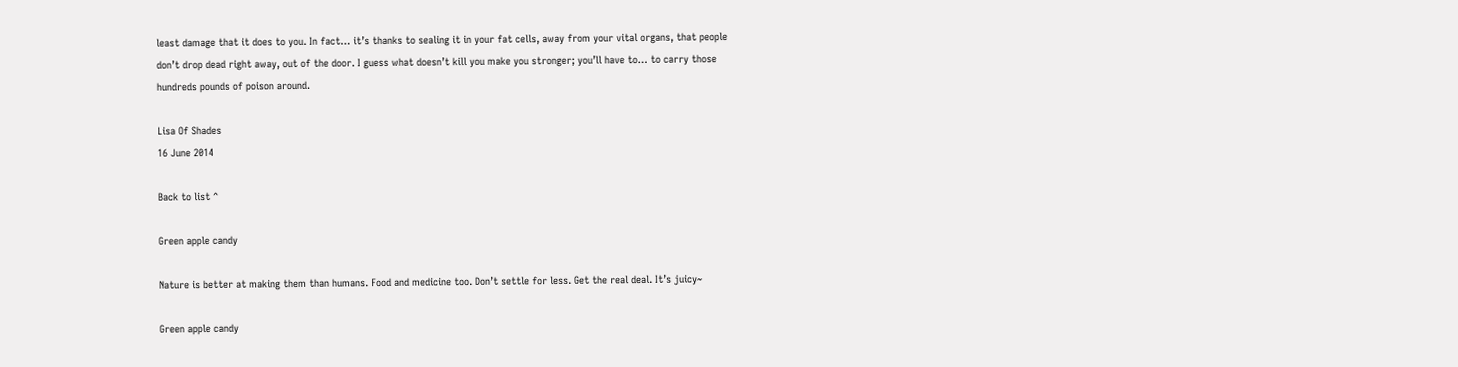least damage that it does to you. In fact… it’s thanks to sealing it in your fat cells, away from your vital organs, that people don’t drop dead right away, out of the door. I guess what doesn’t kill you make you stronger; you’ll have to… to carry those hundreds pounds of poison around.

Lisa Of Shades
16 June 2014

Back to list ^

Green apple candy

Nature is better at making them than humans. Food and medicine too. Don’t settle for less. Get the real deal. It’s juicy~

Green apple candy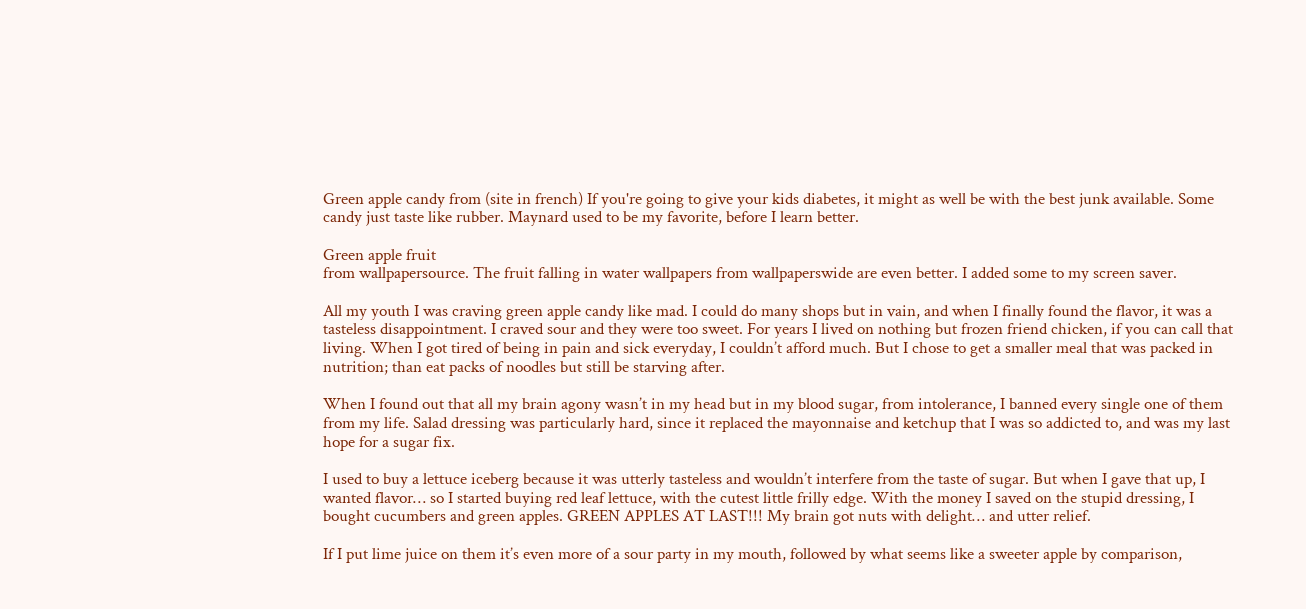Green apple candy from (site in french) If you're going to give your kids diabetes, it might as well be with the best junk available. Some candy just taste like rubber. Maynard used to be my favorite, before I learn better.

Green apple fruit
from wallpapersource. The fruit falling in water wallpapers from wallpaperswide are even better. I added some to my screen saver.

All my youth I was craving green apple candy like mad. I could do many shops but in vain, and when I finally found the flavor, it was a tasteless disappointment. I craved sour and they were too sweet. For years I lived on nothing but frozen friend chicken, if you can call that living. When I got tired of being in pain and sick everyday, I couldn’t afford much. But I chose to get a smaller meal that was packed in nutrition; than eat packs of noodles but still be starving after.

When I found out that all my brain agony wasn’t in my head but in my blood sugar, from intolerance, I banned every single one of them from my life. Salad dressing was particularly hard, since it replaced the mayonnaise and ketchup that I was so addicted to, and was my last hope for a sugar fix.

I used to buy a lettuce iceberg because it was utterly tasteless and wouldn’t interfere from the taste of sugar. But when I gave that up, I wanted flavor… so I started buying red leaf lettuce, with the cutest little frilly edge. With the money I saved on the stupid dressing, I bought cucumbers and green apples. GREEN APPLES AT LAST!!! My brain got nuts with delight… and utter relief.

If I put lime juice on them it’s even more of a sour party in my mouth, followed by what seems like a sweeter apple by comparison,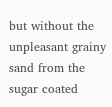but without the unpleasant grainy sand from the sugar coated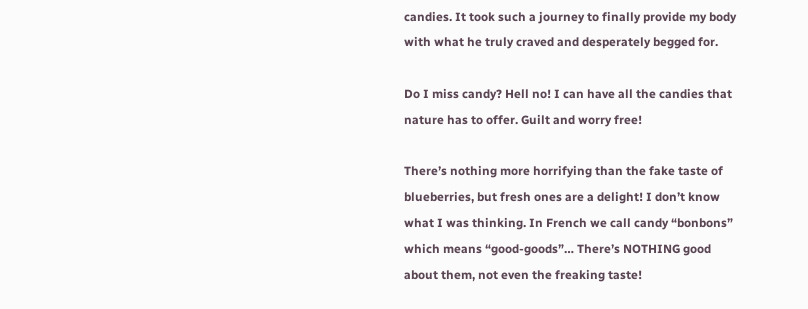candies. It took such a journey to finally provide my body with what he truly craved and desperately begged for.

Do I miss candy? Hell no! I can have all the candies that nature has to offer. Guilt and worry free!

There’s nothing more horrifying than the fake taste of blueberries, but fresh ones are a delight! I don’t know what I was thinking. In French we call candy “bonbons” which means “good-goods”… There’s NOTHING good about them, not even the freaking taste!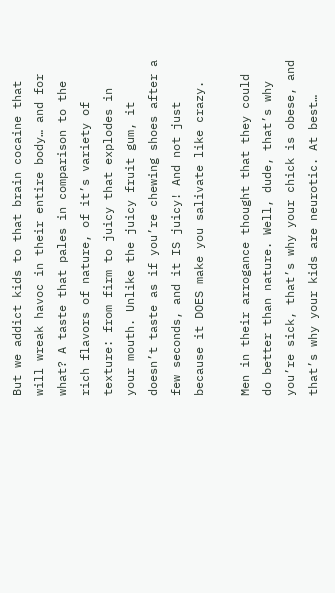But we addict kids to that brain cocaine that will wreak havoc in their entire body… and for what? A taste that pales in comparison to the rich flavors of nature, of it’s variety of texture: from firm to juicy that explodes in your mouth. Unlike the juicy fruit gum, it doesn’t taste as if you’re chewing shoes after a few seconds, and it IS juicy! And not just because it DOES make you salivate like crazy.

Men in their arrogance thought that they could do better than nature. Well, dude, that’s why you’re sick, that’s why your chick is obese, and that’s why your kids are neurotic. At best…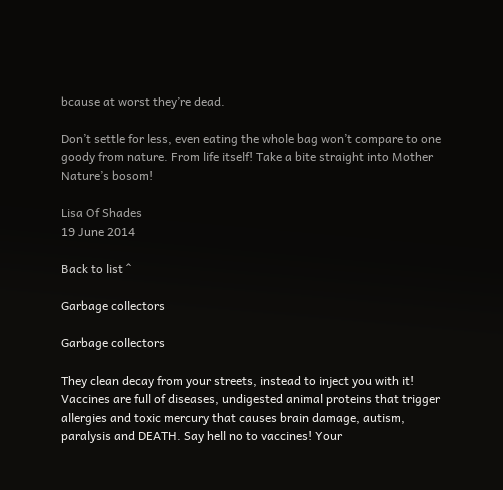bcause at worst they’re dead.

Don’t settle for less, even eating the whole bag won’t compare to one goody from nature. From life itself! Take a bite straight into Mother Nature’s bosom!

Lisa Of Shades
19 June 2014

Back to list ^

Garbage collectors

Garbage collectors

They clean decay from your streets, instead to inject you with it! Vaccines are full of diseases, undigested animal proteins that trigger allergies and toxic mercury that causes brain damage, autism, paralysis and DEATH. Say hell no to vaccines! Your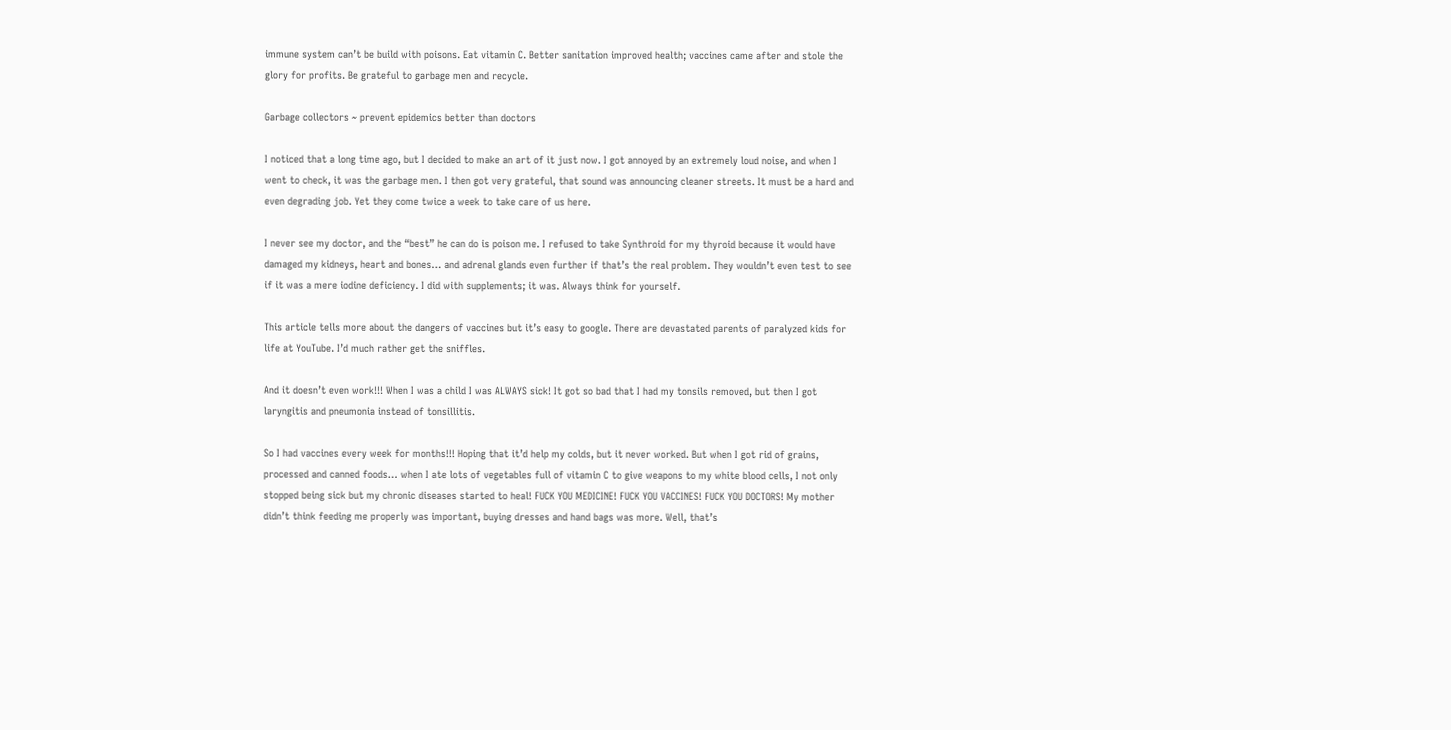immune system can’t be build with poisons. Eat vitamin C. Better sanitation improved health; vaccines came after and stole the glory for profits. Be grateful to garbage men and recycle.

Garbage collectors ~ prevent epidemics better than doctors

I noticed that a long time ago, but I decided to make an art of it just now. I got annoyed by an extremely loud noise, and when I went to check, it was the garbage men. I then got very grateful, that sound was announcing cleaner streets. It must be a hard and even degrading job. Yet they come twice a week to take care of us here.

I never see my doctor, and the “best” he can do is poison me. I refused to take Synthroid for my thyroid because it would have damaged my kidneys, heart and bones… and adrenal glands even further if that’s the real problem. They wouldn’t even test to see if it was a mere iodine deficiency. I did with supplements; it was. Always think for yourself.

This article tells more about the dangers of vaccines but it’s easy to google. There are devastated parents of paralyzed kids for life at YouTube. I’d much rather get the sniffles.

And it doesn’t even work!!! When I was a child I was ALWAYS sick! It got so bad that I had my tonsils removed, but then I got laryngitis and pneumonia instead of tonsillitis.

So I had vaccines every week for months!!! Hoping that it’d help my colds, but it never worked. But when I got rid of grains, processed and canned foods… when I ate lots of vegetables full of vitamin C to give weapons to my white blood cells, I not only stopped being sick but my chronic diseases started to heal! FUCK YOU MEDICINE! FUCK YOU VACCINES! FUCK YOU DOCTORS! My mother didn’t think feeding me properly was important, buying dresses and hand bags was more. Well, that’s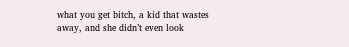what you get bitch, a kid that wastes away, and she didn’t even look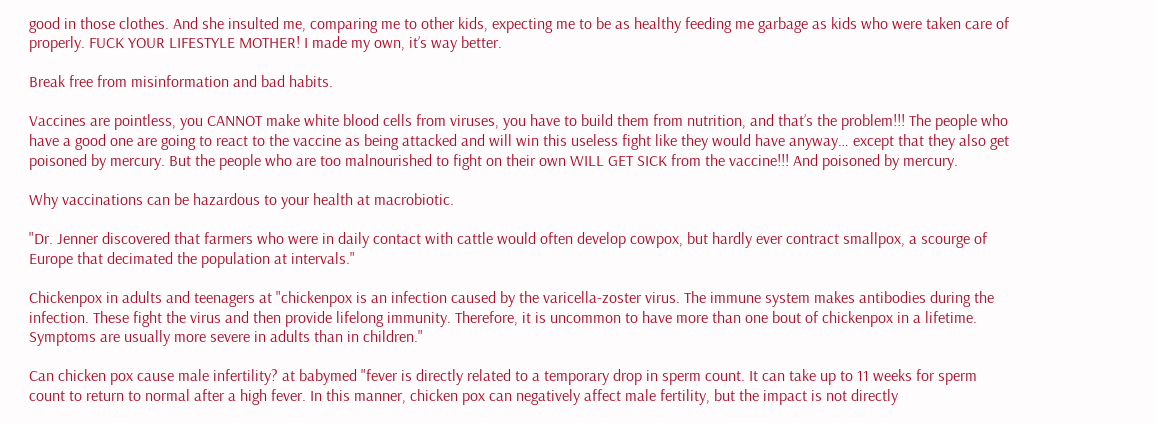good in those clothes. And she insulted me, comparing me to other kids, expecting me to be as healthy feeding me garbage as kids who were taken care of properly. FUCK YOUR LIFESTYLE MOTHER! I made my own, it’s way better.

Break free from misinformation and bad habits.

Vaccines are pointless, you CANNOT make white blood cells from viruses, you have to build them from nutrition, and that’s the problem!!! The people who have a good one are going to react to the vaccine as being attacked and will win this useless fight like they would have anyway… except that they also get poisoned by mercury. But the people who are too malnourished to fight on their own WILL GET SICK from the vaccine!!! And poisoned by mercury.

Why vaccinations can be hazardous to your health at macrobiotic.

"Dr. Jenner discovered that farmers who were in daily contact with cattle would often develop cowpox, but hardly ever contract smallpox, a scourge of Europe that decimated the population at intervals."

Chickenpox in adults and teenagers at "chickenpox is an infection caused by the varicella-zoster virus. The immune system makes antibodies during the infection. These fight the virus and then provide lifelong immunity. Therefore, it is uncommon to have more than one bout of chickenpox in a lifetime. Symptoms are usually more severe in adults than in children."

Can chicken pox cause male infertility? at babymed "fever is directly related to a temporary drop in sperm count. It can take up to 11 weeks for sperm count to return to normal after a high fever. In this manner, chicken pox can negatively affect male fertility, but the impact is not directly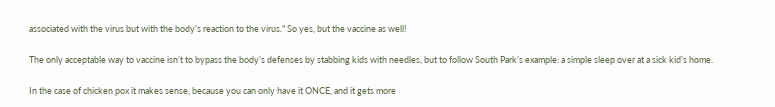associated with the virus but with the body’s reaction to the virus." So yes, but the vaccine as well!

The only acceptable way to vaccine isn’t to bypass the body’s defenses by stabbing kids with needles, but to follow South Park’s example: a simple sleep over at a sick kid’s home.

In the case of chicken pox it makes sense, because you can only have it ONCE, and it gets more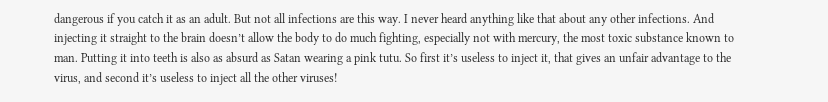dangerous if you catch it as an adult. But not all infections are this way. I never heard anything like that about any other infections. And injecting it straight to the brain doesn’t allow the body to do much fighting, especially not with mercury, the most toxic substance known to man. Putting it into teeth is also as absurd as Satan wearing a pink tutu. So first it’s useless to inject it, that gives an unfair advantage to the virus, and second it’s useless to inject all the other viruses!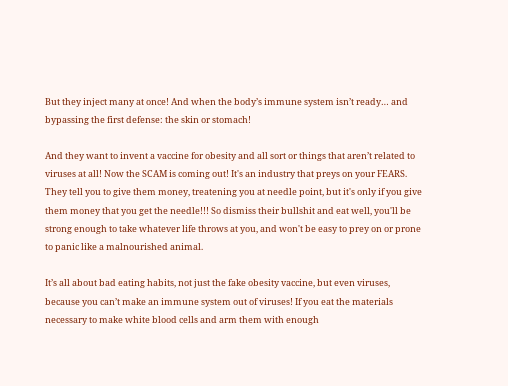But they inject many at once! And when the body’s immune system isn’t ready… and bypassing the first defense: the skin or stomach!

And they want to invent a vaccine for obesity and all sort or things that aren’t related to viruses at all! Now the SCAM is coming out! It's an industry that preys on your FEARS. They tell you to give them money, treatening you at needle point, but it's only if you give them money that you get the needle!!! So dismiss their bullshit and eat well, you'll be strong enough to take whatever life throws at you, and won't be easy to prey on or prone to panic like a malnourished animal.

It’s all about bad eating habits, not just the fake obesity vaccine, but even viruses, because you can’t make an immune system out of viruses! If you eat the materials necessary to make white blood cells and arm them with enough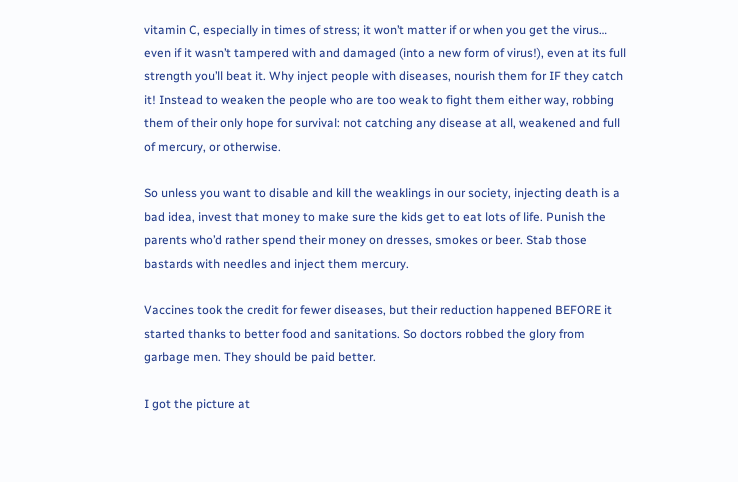vitamin C, especially in times of stress; it won’t matter if or when you get the virus… even if it wasn’t tampered with and damaged (into a new form of virus!), even at its full strength you’ll beat it. Why inject people with diseases, nourish them for IF they catch it! Instead to weaken the people who are too weak to fight them either way, robbing them of their only hope for survival: not catching any disease at all, weakened and full of mercury, or otherwise.

So unless you want to disable and kill the weaklings in our society, injecting death is a bad idea, invest that money to make sure the kids get to eat lots of life. Punish the parents who’d rather spend their money on dresses, smokes or beer. Stab those bastards with needles and inject them mercury.

Vaccines took the credit for fewer diseases, but their reduction happened BEFORE it started thanks to better food and sanitations. So doctors robbed the glory from garbage men. They should be paid better.

I got the picture at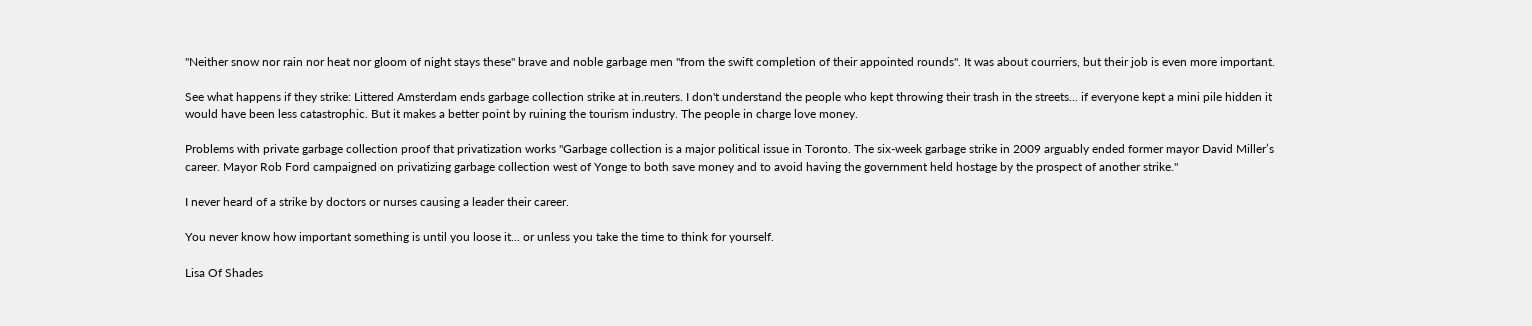"Neither snow nor rain nor heat nor gloom of night stays these" brave and noble garbage men "from the swift completion of their appointed rounds". It was about courriers, but their job is even more important.

See what happens if they strike: Littered Amsterdam ends garbage collection strike at in.reuters. I don't understand the people who kept throwing their trash in the streets... if everyone kept a mini pile hidden it would have been less catastrophic. But it makes a better point by ruining the tourism industry. The people in charge love money.

Problems with private garbage collection proof that privatization works "Garbage collection is a major political issue in Toronto. The six-week garbage strike in 2009 arguably ended former mayor David Miller’s career. Mayor Rob Ford campaigned on privatizing garbage collection west of Yonge to both save money and to avoid having the government held hostage by the prospect of another strike."

I never heard of a strike by doctors or nurses causing a leader their career.

You never know how important something is until you loose it... or unless you take the time to think for yourself.

Lisa Of Shades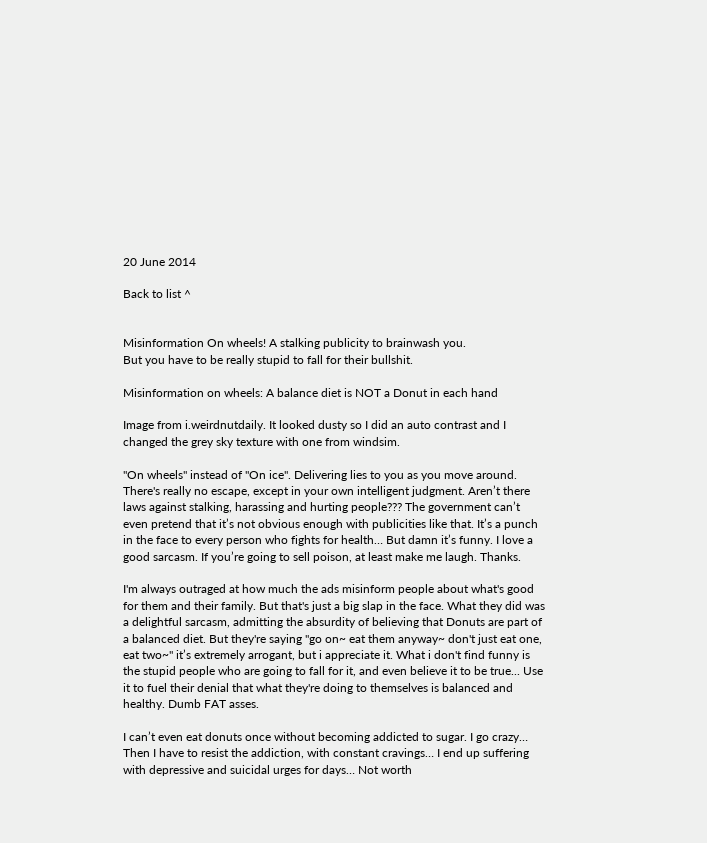20 June 2014

Back to list ^


Misinformation On wheels! A stalking publicity to brainwash you.
But you have to be really stupid to fall for their bullshit.

Misinformation on wheels: A balance diet is NOT a Donut in each hand

Image from i.weirdnutdaily. It looked dusty so I did an auto contrast and I changed the grey sky texture with one from windsim.

"On wheels" instead of "On ice". Delivering lies to you as you move around. There's really no escape, except in your own intelligent judgment. Aren’t there laws against stalking, harassing and hurting people??? The government can’t even pretend that it’s not obvious enough with publicities like that. It’s a punch in the face to every person who fights for health… But damn it’s funny. I love a good sarcasm. If you’re going to sell poison, at least make me laugh. Thanks.

I'm always outraged at how much the ads misinform people about what's good for them and their family. But that's just a big slap in the face. What they did was a delightful sarcasm, admitting the absurdity of believing that Donuts are part of a balanced diet. But they're saying "go on~ eat them anyway~ don't just eat one, eat two~" it’s extremely arrogant, but i appreciate it. What i don't find funny is the stupid people who are going to fall for it, and even believe it to be true... Use it to fuel their denial that what they're doing to themselves is balanced and healthy. Dumb FAT asses.

I can’t even eat donuts once without becoming addicted to sugar. I go crazy… Then I have to resist the addiction, with constant cravings… I end up suffering with depressive and suicidal urges for days… Not worth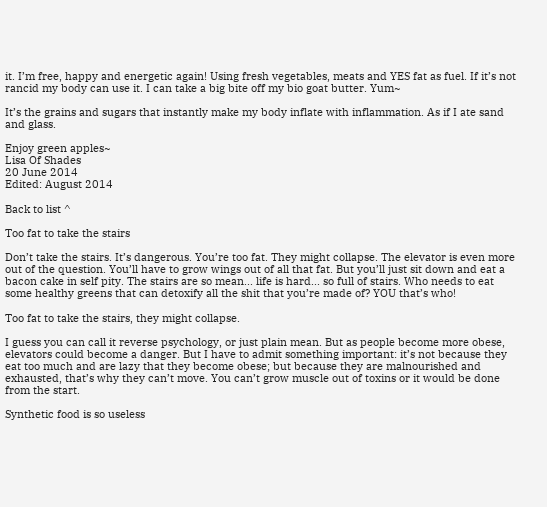it. I’m free, happy and energetic again! Using fresh vegetables, meats and YES fat as fuel. If it’s not rancid my body can use it. I can take a big bite off my bio goat butter. Yum~

It’s the grains and sugars that instantly make my body inflate with inflammation. As if I ate sand and glass.

Enjoy green apples~
Lisa Of Shades
20 June 2014
Edited: August 2014

Back to list ^

Too fat to take the stairs

Don’t take the stairs. It’s dangerous. You’re too fat. They might collapse. The elevator is even more out of the question. You’ll have to grow wings out of all that fat. But you’ll just sit down and eat a bacon cake in self pity. The stairs are so mean... life is hard... so full of stairs. Who needs to eat some healthy greens that can detoxify all the shit that you’re made of? YOU that’s who!

Too fat to take the stairs, they might collapse.

I guess you can call it reverse psychology, or just plain mean. But as people become more obese, elevators could become a danger. But I have to admit something important: it’s not because they eat too much and are lazy that they become obese; but because they are malnourished and exhausted, that’s why they can’t move. You can’t grow muscle out of toxins or it would be done from the start.

Synthetic food is so useless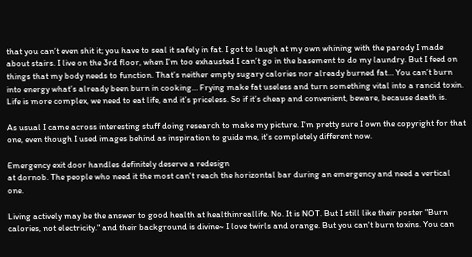that you can’t even shit it; you have to seal it safely in fat. I got to laugh at my own whining with the parody I made about stairs. I live on the 3rd floor, when I’m too exhausted I can’t go in the basement to do my laundry. But I feed on things that my body needs to function. That’s neither empty sugary calories nor already burned fat… You can’t burn into energy what’s already been burn in cooking… Frying make fat useless and turn something vital into a rancid toxin. Life is more complex, we need to eat life, and it’s priceless. So if it’s cheap and convenient, beware, because death is.

As usual I came across interesting stuff doing research to make my picture. I'm pretty sure I own the copyright for that one, even though I used images behind as inspiration to guide me, it's completely different now.

Emergency exit door handles definitely deserve a redesign
at dornob. The people who need it the most can't reach the horizontal bar during an emergency and need a vertical one.

Living actively may be the answer to good health at healthinreallife. No. It is NOT. But I still like their poster "Burn calories, not electricity." and their background is divine~ I love twirls and orange. But you can't burn toxins. You can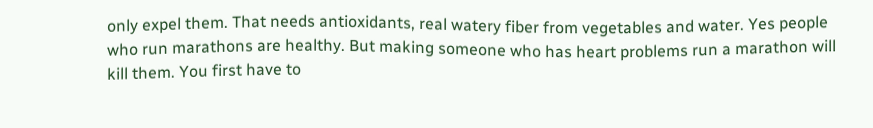only expel them. That needs antioxidants, real watery fiber from vegetables and water. Yes people who run marathons are healthy. But making someone who has heart problems run a marathon will kill them. You first have to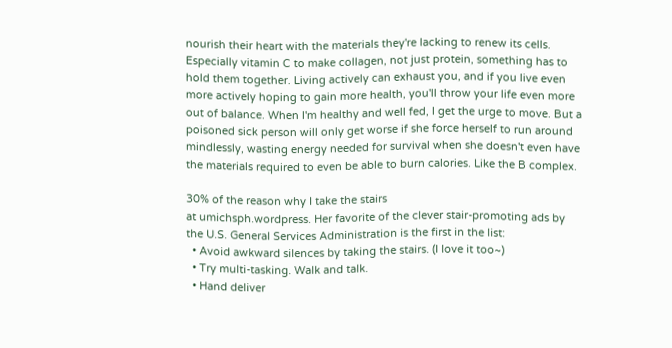nourish their heart with the materials they're lacking to renew its cells. Especially vitamin C to make collagen, not just protein, something has to hold them together. Living actively can exhaust you, and if you live even more actively hoping to gain more health, you'll throw your life even more out of balance. When I'm healthy and well fed, I get the urge to move. But a poisoned sick person will only get worse if she force herself to run around mindlessly, wasting energy needed for survival when she doesn't even have the materials required to even be able to burn calories. Like the B complex.

30% of the reason why I take the stairs
at umichsph.wordpress. Her favorite of the clever stair-promoting ads by the U.S. General Services Administration is the first in the list:
  • Avoid awkward silences by taking the stairs. (I love it too~)
  • Try multi-tasking. Walk and talk.
  • Hand deliver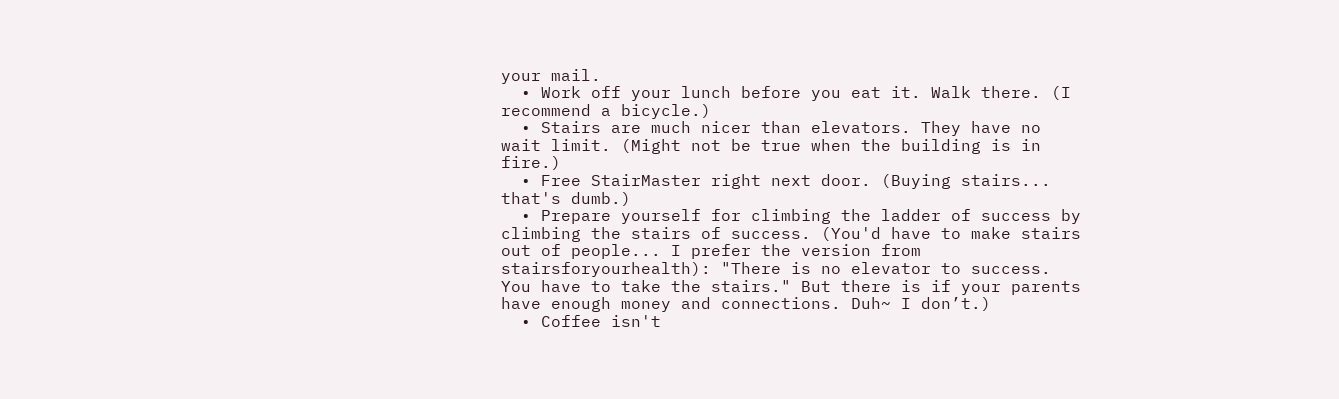your mail.
  • Work off your lunch before you eat it. Walk there. (I recommend a bicycle.)
  • Stairs are much nicer than elevators. They have no wait limit. (Might not be true when the building is in fire.)
  • Free StairMaster right next door. (Buying stairs... that's dumb.)
  • Prepare yourself for climbing the ladder of success by climbing the stairs of success. (You'd have to make stairs out of people... I prefer the version from stairsforyourhealth): "There is no elevator to success. You have to take the stairs." But there is if your parents have enough money and connections. Duh~ I don’t.)
  • Coffee isn't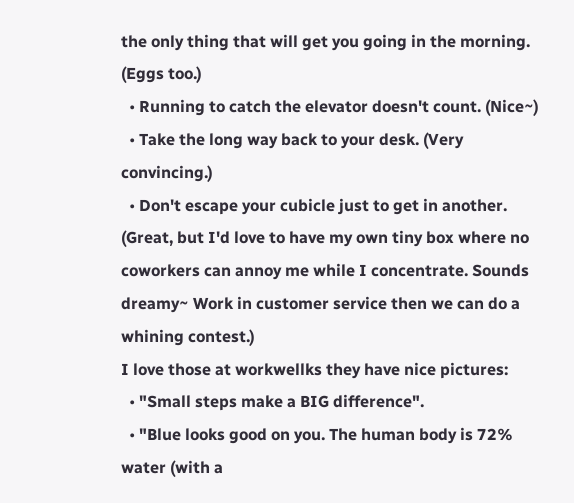the only thing that will get you going in the morning. (Eggs too.)
  • Running to catch the elevator doesn't count. (Nice~)
  • Take the long way back to your desk. (Very convincing.)
  • Don't escape your cubicle just to get in another. (Great, but I'd love to have my own tiny box where no coworkers can annoy me while I concentrate. Sounds dreamy~ Work in customer service then we can do a whining contest.)
I love those at workwellks they have nice pictures:
  • "Small steps make a BIG difference".
  • "Blue looks good on you. The human body is 72% water (with a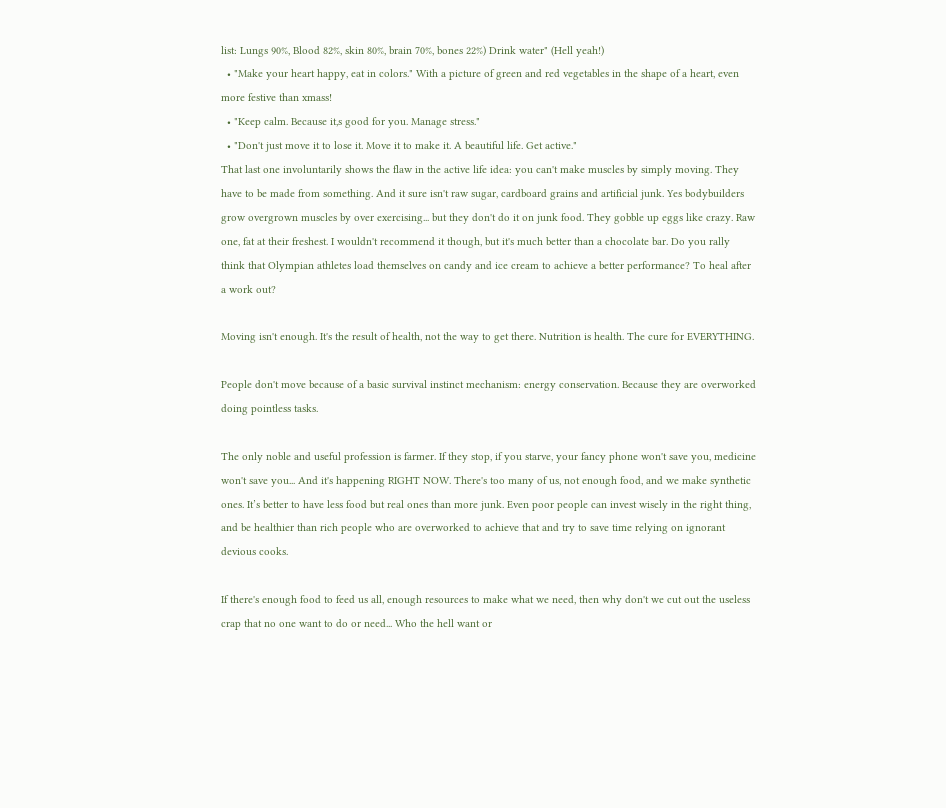list: Lungs 90%, Blood 82%, skin 80%, brain 70%, bones 22%) Drink water" (Hell yeah!)
  • "Make your heart happy, eat in colors." With a picture of green and red vegetables in the shape of a heart, even more festive than xmass!
  • "Keep calm. Because it,s good for you. Manage stress."
  • "Don't just move it to lose it. Move it to make it. A beautiful life. Get active."
That last one involuntarily shows the flaw in the active life idea: you can't make muscles by simply moving. They have to be made from something. And it sure isn't raw sugar, cardboard grains and artificial junk. Yes bodybuilders grow overgrown muscles by over exercising... but they don't do it on junk food. They gobble up eggs like crazy. Raw one, fat at their freshest. I wouldn't recommend it though, but it's much better than a chocolate bar. Do you rally think that Olympian athletes load themselves on candy and ice cream to achieve a better performance? To heal after a work out?

Moving isn't enough. It's the result of health, not the way to get there. Nutrition is health. The cure for EVERYTHING.

People don't move because of a basic survival instinct mechanism: energy conservation. Because they are overworked doing pointless tasks.

The only noble and useful profession is farmer. If they stop, if you starve, your fancy phone won't save you, medicine won't save you... And it's happening RIGHT NOW. There's too many of us, not enough food, and we make synthetic ones. It’s better to have less food but real ones than more junk. Even poor people can invest wisely in the right thing, and be healthier than rich people who are overworked to achieve that and try to save time relying on ignorant devious cooks.

If there's enough food to feed us all, enough resources to make what we need, then why don't we cut out the useless crap that no one want to do or need... Who the hell want or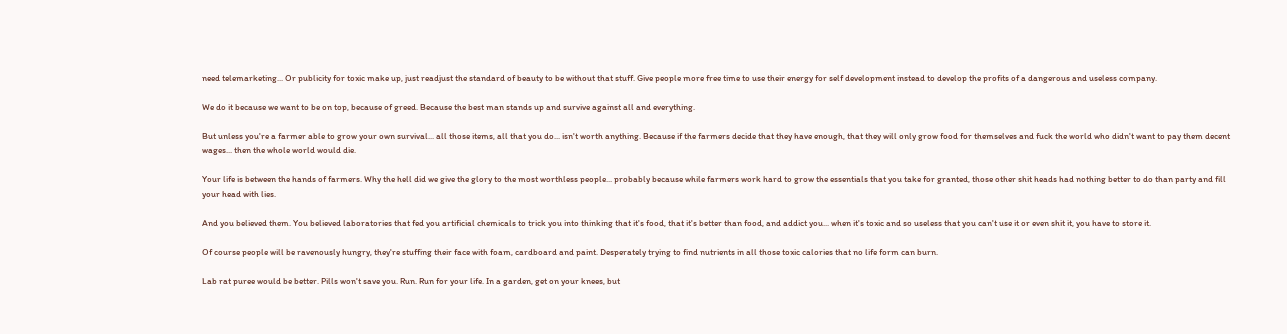need telemarketing... Or publicity for toxic make up, just readjust the standard of beauty to be without that stuff. Give people more free time to use their energy for self development instead to develop the profits of a dangerous and useless company.

We do it because we want to be on top, because of greed. Because the best man stands up and survive against all and everything.

But unless you're a farmer able to grow your own survival... all those items, all that you do... isn't worth anything. Because if the farmers decide that they have enough, that they will only grow food for themselves and fuck the world who didn't want to pay them decent wages... then the whole world would die.

Your life is between the hands of farmers. Why the hell did we give the glory to the most worthless people... probably because while farmers work hard to grow the essentials that you take for granted, those other shit heads had nothing better to do than party and fill your head with lies.

And you believed them. You believed laboratories that fed you artificial chemicals to trick you into thinking that it's food, that it's better than food, and addict you... when it's toxic and so useless that you can't use it or even shit it, you have to store it.

Of course people will be ravenously hungry, they're stuffing their face with foam, cardboard and paint. Desperately trying to find nutrients in all those toxic calories that no life form can burn.

Lab rat puree would be better. Pills won't save you. Run. Run for your life. In a garden, get on your knees, but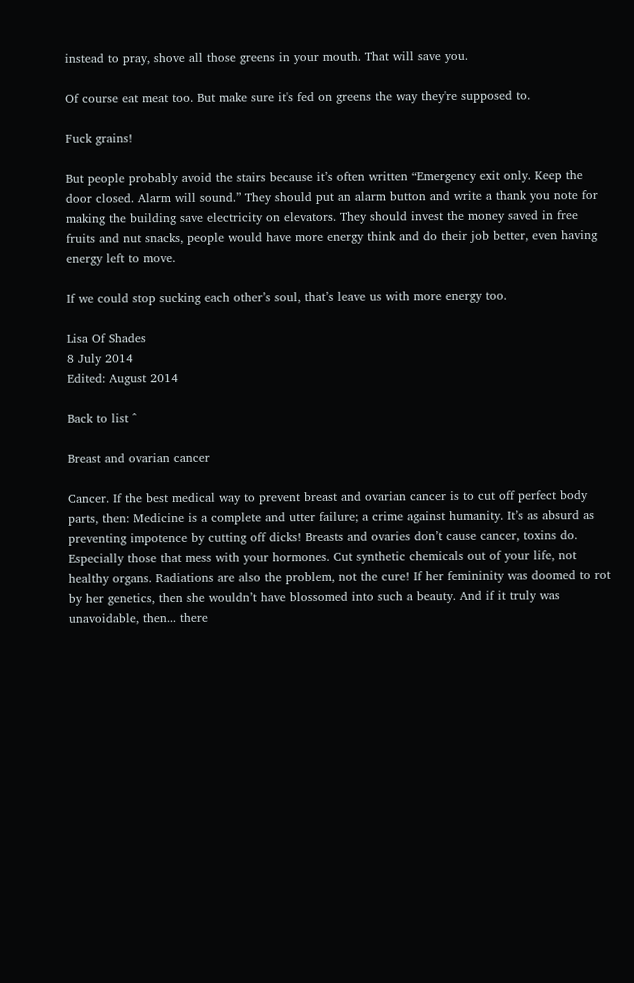instead to pray, shove all those greens in your mouth. That will save you.

Of course eat meat too. But make sure it's fed on greens the way they're supposed to.

Fuck grains!

But people probably avoid the stairs because it’s often written “Emergency exit only. Keep the door closed. Alarm will sound.” They should put an alarm button and write a thank you note for making the building save electricity on elevators. They should invest the money saved in free fruits and nut snacks, people would have more energy think and do their job better, even having energy left to move.

If we could stop sucking each other’s soul, that’s leave us with more energy too.

Lisa Of Shades
8 July 2014
Edited: August 2014

Back to list ^

Breast and ovarian cancer

Cancer. If the best medical way to prevent breast and ovarian cancer is to cut off perfect body parts, then: Medicine is a complete and utter failure; a crime against humanity. It’s as absurd as preventing impotence by cutting off dicks! Breasts and ovaries don’t cause cancer, toxins do. Especially those that mess with your hormones. Cut synthetic chemicals out of your life, not healthy organs. Radiations are also the problem, not the cure! If her femininity was doomed to rot by her genetics, then she wouldn’t have blossomed into such a beauty. And if it truly was unavoidable, then... there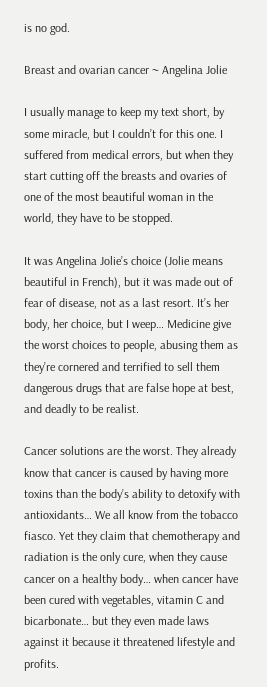is no god.

Breast and ovarian cancer ~ Angelina Jolie

I usually manage to keep my text short, by some miracle, but I couldn’t for this one. I suffered from medical errors, but when they start cutting off the breasts and ovaries of one of the most beautiful woman in the world, they have to be stopped.

It was Angelina Jolie’s choice (Jolie means beautiful in French), but it was made out of fear of disease, not as a last resort. It’s her body, her choice, but I weep… Medicine give the worst choices to people, abusing them as they’re cornered and terrified to sell them dangerous drugs that are false hope at best, and deadly to be realist.

Cancer solutions are the worst. They already know that cancer is caused by having more toxins than the body’s ability to detoxify with antioxidants… We all know from the tobacco fiasco. Yet they claim that chemotherapy and radiation is the only cure, when they cause cancer on a healthy body… when cancer have been cured with vegetables, vitamin C and bicarbonate… but they even made laws against it because it threatened lifestyle and profits.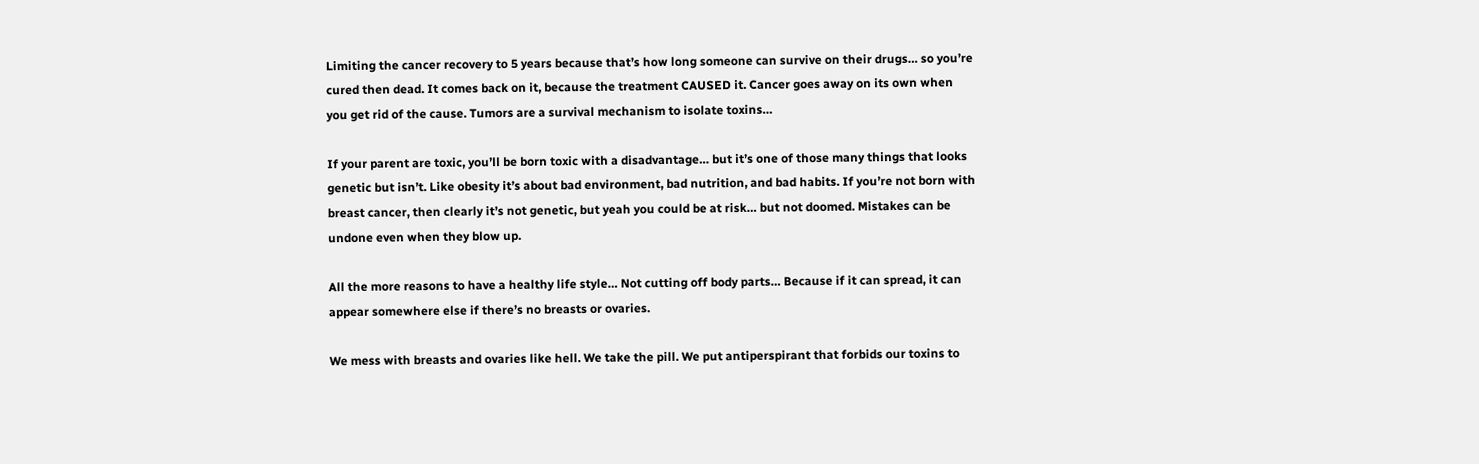Limiting the cancer recovery to 5 years because that’s how long someone can survive on their drugs… so you’re cured then dead. It comes back on it, because the treatment CAUSED it. Cancer goes away on its own when you get rid of the cause. Tumors are a survival mechanism to isolate toxins…

If your parent are toxic, you’ll be born toxic with a disadvantage… but it’s one of those many things that looks genetic but isn’t. Like obesity it’s about bad environment, bad nutrition, and bad habits. If you’re not born with breast cancer, then clearly it’s not genetic, but yeah you could be at risk… but not doomed. Mistakes can be undone even when they blow up.

All the more reasons to have a healthy life style… Not cutting off body parts… Because if it can spread, it can appear somewhere else if there’s no breasts or ovaries.

We mess with breasts and ovaries like hell. We take the pill. We put antiperspirant that forbids our toxins to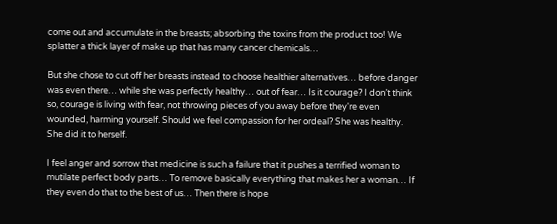come out and accumulate in the breasts; absorbing the toxins from the product too! We splatter a thick layer of make up that has many cancer chemicals…

But she chose to cut off her breasts instead to choose healthier alternatives… before danger was even there… while she was perfectly healthy… out of fear… Is it courage? I don’t think so, courage is living with fear, not throwing pieces of you away before they're even wounded, harming yourself. Should we feel compassion for her ordeal? She was healthy. She did it to herself.

I feel anger and sorrow that medicine is such a failure that it pushes a terrified woman to mutilate perfect body parts… To remove basically everything that makes her a woman… If they even do that to the best of us… Then there is hope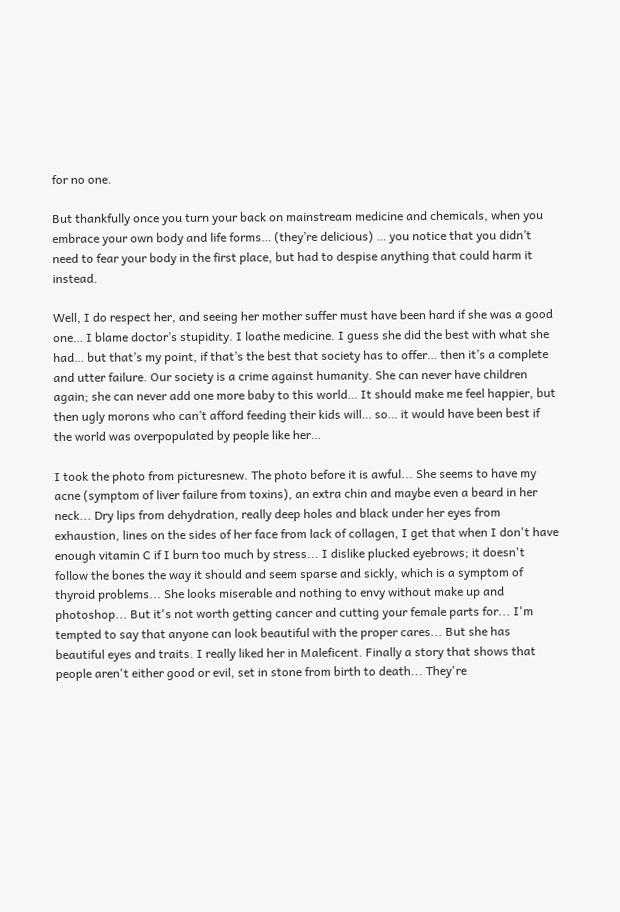for no one.

But thankfully once you turn your back on mainstream medicine and chemicals, when you embrace your own body and life forms… (they’re delicious) … you notice that you didn’t need to fear your body in the first place, but had to despise anything that could harm it instead.

Well, I do respect her, and seeing her mother suffer must have been hard if she was a good one… I blame doctor’s stupidity. I loathe medicine. I guess she did the best with what she had… but that’s my point, if that’s the best that society has to offer… then it’s a complete and utter failure. Our society is a crime against humanity. She can never have children again; she can never add one more baby to this world… It should make me feel happier, but then ugly morons who can’t afford feeding their kids will… so… it would have been best if the world was overpopulated by people like her…

I took the photo from picturesnew. The photo before it is awful... She seems to have my acne (symptom of liver failure from toxins), an extra chin and maybe even a beard in her neck... Dry lips from dehydration, really deep holes and black under her eyes from exhaustion, lines on the sides of her face from lack of collagen, I get that when I don't have enough vitamin C if I burn too much by stress... I dislike plucked eyebrows; it doesn't follow the bones the way it should and seem sparse and sickly, which is a symptom of thyroid problems... She looks miserable and nothing to envy without make up and photoshop... But it's not worth getting cancer and cutting your female parts for... I'm tempted to say that anyone can look beautiful with the proper cares... But she has beautiful eyes and traits. I really liked her in Maleficent. Finally a story that shows that people aren't either good or evil, set in stone from birth to death... They're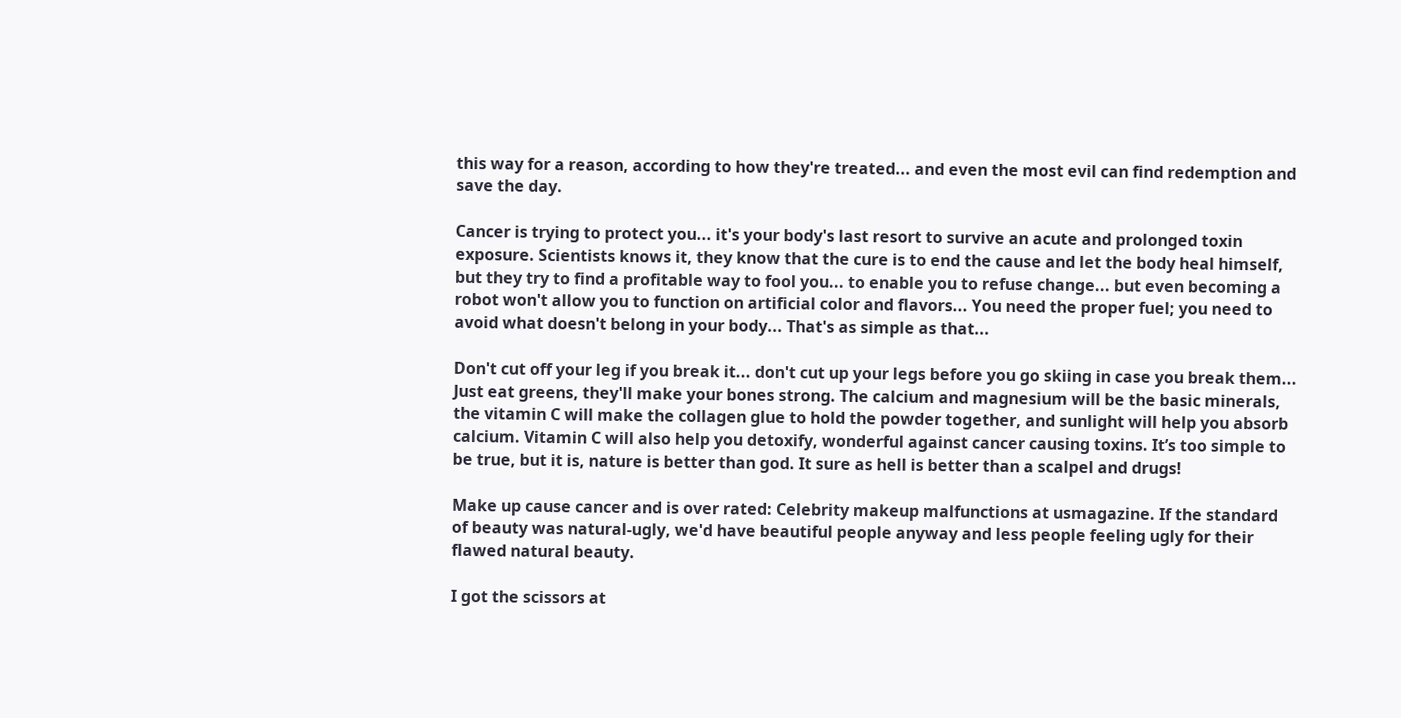this way for a reason, according to how they're treated... and even the most evil can find redemption and save the day.

Cancer is trying to protect you... it's your body's last resort to survive an acute and prolonged toxin exposure. Scientists knows it, they know that the cure is to end the cause and let the body heal himself, but they try to find a profitable way to fool you... to enable you to refuse change... but even becoming a robot won't allow you to function on artificial color and flavors... You need the proper fuel; you need to avoid what doesn't belong in your body... That's as simple as that...

Don't cut off your leg if you break it... don't cut up your legs before you go skiing in case you break them... Just eat greens, they'll make your bones strong. The calcium and magnesium will be the basic minerals, the vitamin C will make the collagen glue to hold the powder together, and sunlight will help you absorb calcium. Vitamin C will also help you detoxify, wonderful against cancer causing toxins. It’s too simple to be true, but it is, nature is better than god. It sure as hell is better than a scalpel and drugs!

Make up cause cancer and is over rated: Celebrity makeup malfunctions at usmagazine. If the standard of beauty was natural-ugly, we'd have beautiful people anyway and less people feeling ugly for their flawed natural beauty.

I got the scissors at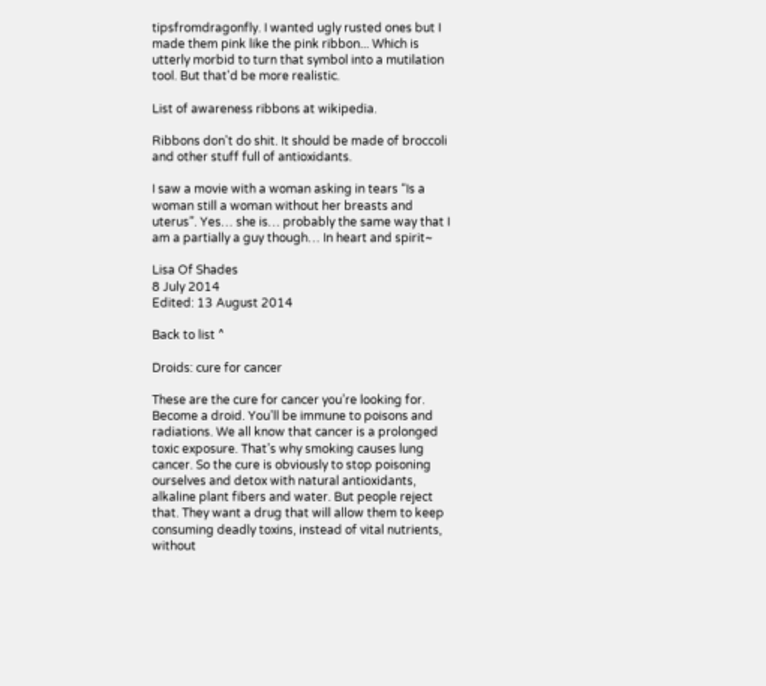tipsfromdragonfly. I wanted ugly rusted ones but I made them pink like the pink ribbon... Which is utterly morbid to turn that symbol into a mutilation tool. But that'd be more realistic.

List of awareness ribbons at wikipedia.

Ribbons don't do shit. It should be made of broccoli and other stuff full of antioxidants.

I saw a movie with a woman asking in tears “Is a woman still a woman without her breasts and uterus”. Yes… she is… probably the same way that I am a partially a guy though… In heart and spirit~

Lisa Of Shades
8 July 2014
Edited: 13 August 2014

Back to list ^

Droids: cure for cancer

These are the cure for cancer you’re looking for. Become a droid. You’ll be immune to poisons and radiations. We all know that cancer is a prolonged toxic exposure. That’s why smoking causes lung cancer. So the cure is obviously to stop poisoning ourselves and detox with natural antioxidants, alkaline plant fibers and water. But people reject that. They want a drug that will allow them to keep consuming deadly toxins, instead of vital nutrients, without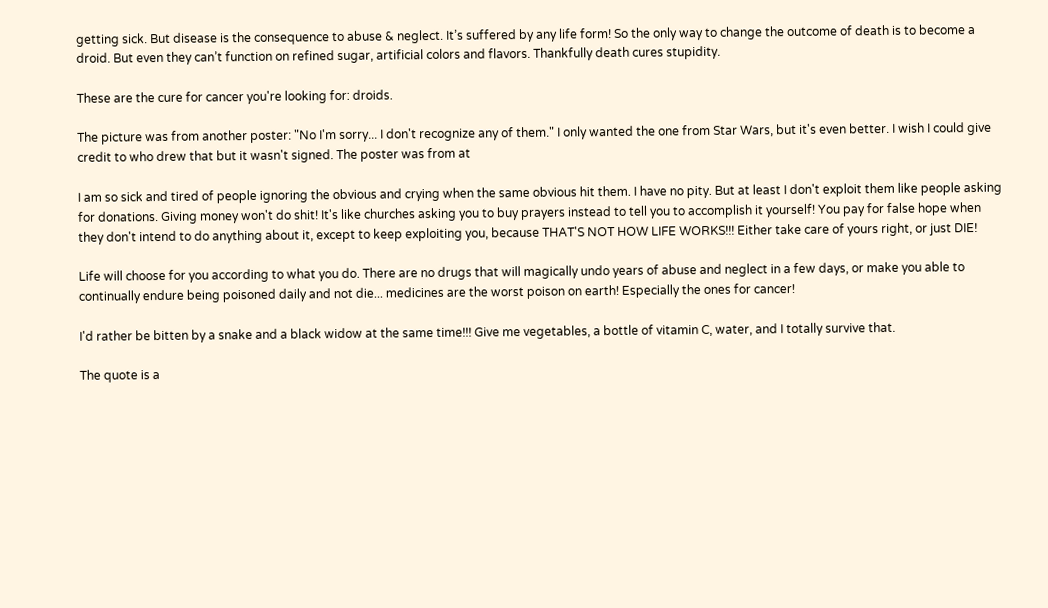getting sick. But disease is the consequence to abuse & neglect. It’s suffered by any life form! So the only way to change the outcome of death is to become a droid. But even they can’t function on refined sugar, artificial colors and flavors. Thankfully death cures stupidity.

These are the cure for cancer you're looking for: droids.

The picture was from another poster: "No I'm sorry... I don't recognize any of them." I only wanted the one from Star Wars, but it's even better. I wish I could give credit to who drew that but it wasn't signed. The poster was from at

I am so sick and tired of people ignoring the obvious and crying when the same obvious hit them. I have no pity. But at least I don't exploit them like people asking for donations. Giving money won't do shit! It's like churches asking you to buy prayers instead to tell you to accomplish it yourself! You pay for false hope when they don't intend to do anything about it, except to keep exploiting you, because THAT'S NOT HOW LIFE WORKS!!! Either take care of yours right, or just DIE!

Life will choose for you according to what you do. There are no drugs that will magically undo years of abuse and neglect in a few days, or make you able to continually endure being poisoned daily and not die... medicines are the worst poison on earth! Especially the ones for cancer!

I'd rather be bitten by a snake and a black widow at the same time!!! Give me vegetables, a bottle of vitamin C, water, and I totally survive that.

The quote is a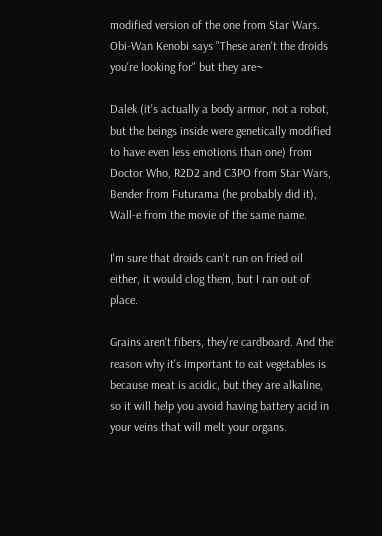modified version of the one from Star Wars. Obi-Wan Kenobi says "These aren't the droids you're looking for" but they are~

Dalek (it's actually a body armor, not a robot, but the beings inside were genetically modified to have even less emotions than one) from Doctor Who, R2D2 and C3PO from Star Wars, Bender from Futurama (he probably did it), Wall-e from the movie of the same name.

I'm sure that droids can't run on fried oil either, it would clog them, but I ran out of place.

Grains aren't fibers, they're cardboard. And the reason why it's important to eat vegetables is because meat is acidic, but they are alkaline, so it will help you avoid having battery acid in your veins that will melt your organs.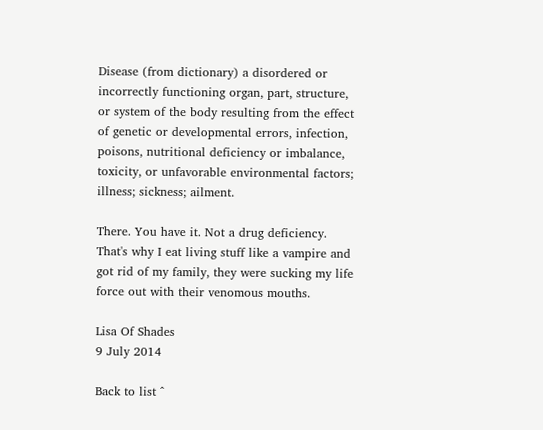Disease (from dictionary) a disordered or incorrectly functioning organ, part, structure, or system of the body resulting from the effect of genetic or developmental errors, infection, poisons, nutritional deficiency or imbalance, toxicity, or unfavorable environmental factors; illness; sickness; ailment.

There. You have it. Not a drug deficiency. That's why I eat living stuff like a vampire and got rid of my family, they were sucking my life force out with their venomous mouths.

Lisa Of Shades
9 July 2014

Back to list ^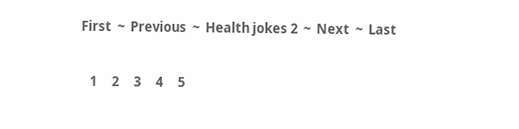First  ~  Previous  ~  Health jokes 2  ~  Next  ~  Last

   1     2     3     4     5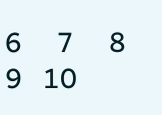6     7     8     9   10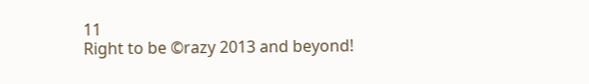11
Right to be ©razy 2013 and beyond!